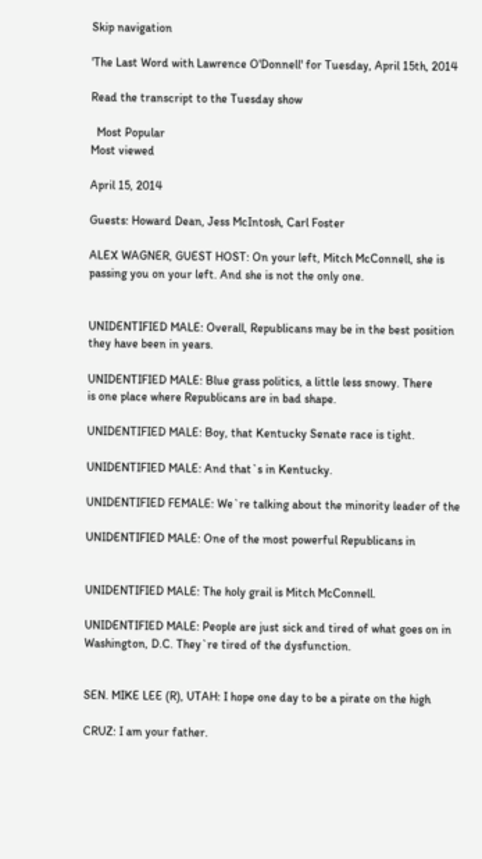Skip navigation

'The Last Word with Lawrence O'Donnell' for Tuesday, April 15th, 2014

Read the transcript to the Tuesday show

  Most Popular
Most viewed

April 15, 2014

Guests: Howard Dean, Jess McIntosh, Carl Foster

ALEX WAGNER, GUEST HOST: On your left, Mitch McConnell, she is
passing you on your left. And she is not the only one.


UNIDENTIFIED MALE: Overall, Republicans may be in the best position
they have been in years.

UNIDENTIFIED MALE: Blue grass politics, a little less snowy. There
is one place where Republicans are in bad shape.

UNIDENTIFIED MALE: Boy, that Kentucky Senate race is tight.

UNIDENTIFIED MALE: And that`s in Kentucky.

UNIDENTIFIED FEMALE: We`re talking about the minority leader of the

UNIDENTIFIED MALE: One of the most powerful Republicans in


UNIDENTIFIED MALE: The holy grail is Mitch McConnell.

UNIDENTIFIED MALE: People are just sick and tired of what goes on in
Washington, D.C. They`re tired of the dysfunction.


SEN. MIKE LEE (R), UTAH: I hope one day to be a pirate on the high

CRUZ: I am your father.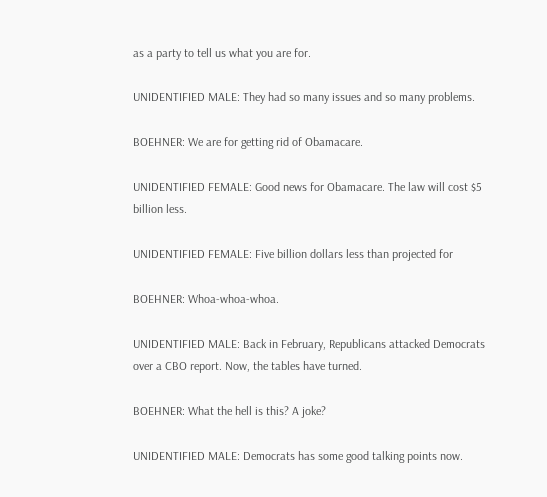as a party to tell us what you are for.

UNIDENTIFIED MALE: They had so many issues and so many problems.

BOEHNER: We are for getting rid of Obamacare.

UNIDENTIFIED FEMALE: Good news for Obamacare. The law will cost $5
billion less.

UNIDENTIFIED FEMALE: Five billion dollars less than projected for

BOEHNER: Whoa-whoa-whoa.

UNIDENTIFIED MALE: Back in February, Republicans attacked Democrats
over a CBO report. Now, the tables have turned.

BOEHNER: What the hell is this? A joke?

UNIDENTIFIED MALE: Democrats has some good talking points now.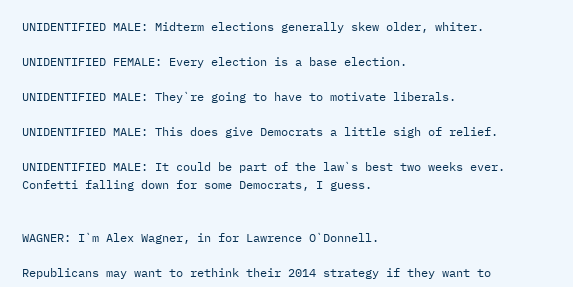UNIDENTIFIED MALE: Midterm elections generally skew older, whiter.

UNIDENTIFIED FEMALE: Every election is a base election.

UNIDENTIFIED MALE: They`re going to have to motivate liberals.

UNIDENTIFIED MALE: This does give Democrats a little sigh of relief.

UNIDENTIFIED MALE: It could be part of the law`s best two weeks ever.
Confetti falling down for some Democrats, I guess.


WAGNER: I`m Alex Wagner, in for Lawrence O`Donnell.

Republicans may want to rethink their 2014 strategy if they want to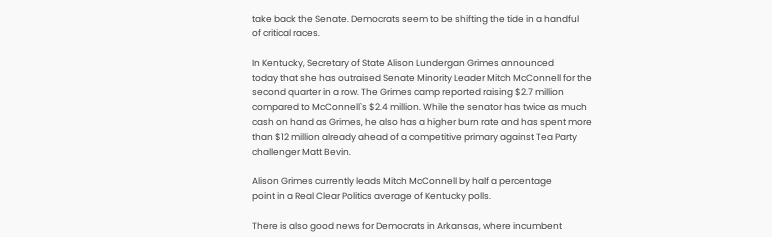take back the Senate. Democrats seem to be shifting the tide in a handful
of critical races.

In Kentucky, Secretary of State Alison Lundergan Grimes announced
today that she has outraised Senate Minority Leader Mitch McConnell for the
second quarter in a row. The Grimes camp reported raising $2.7 million
compared to McConnell`s $2.4 million. While the senator has twice as much
cash on hand as Grimes, he also has a higher burn rate and has spent more
than $12 million already ahead of a competitive primary against Tea Party
challenger Matt Bevin.

Alison Grimes currently leads Mitch McConnell by half a percentage
point in a Real Clear Politics average of Kentucky polls.

There is also good news for Democrats in Arkansas, where incumbent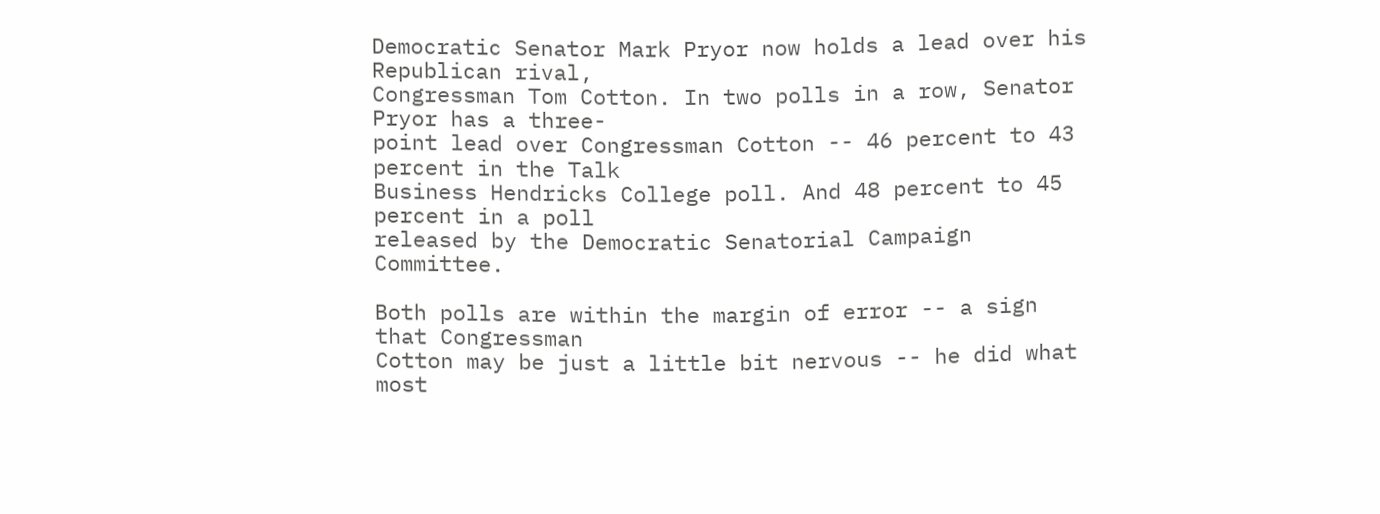Democratic Senator Mark Pryor now holds a lead over his Republican rival,
Congressman Tom Cotton. In two polls in a row, Senator Pryor has a three-
point lead over Congressman Cotton -- 46 percent to 43 percent in the Talk
Business Hendricks College poll. And 48 percent to 45 percent in a poll
released by the Democratic Senatorial Campaign Committee.

Both polls are within the margin of error -- a sign that Congressman
Cotton may be just a little bit nervous -- he did what most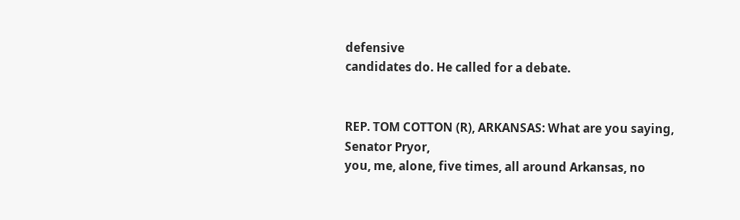defensive
candidates do. He called for a debate.


REP. TOM COTTON (R), ARKANSAS: What are you saying, Senator Pryor,
you, me, alone, five times, all around Arkansas, no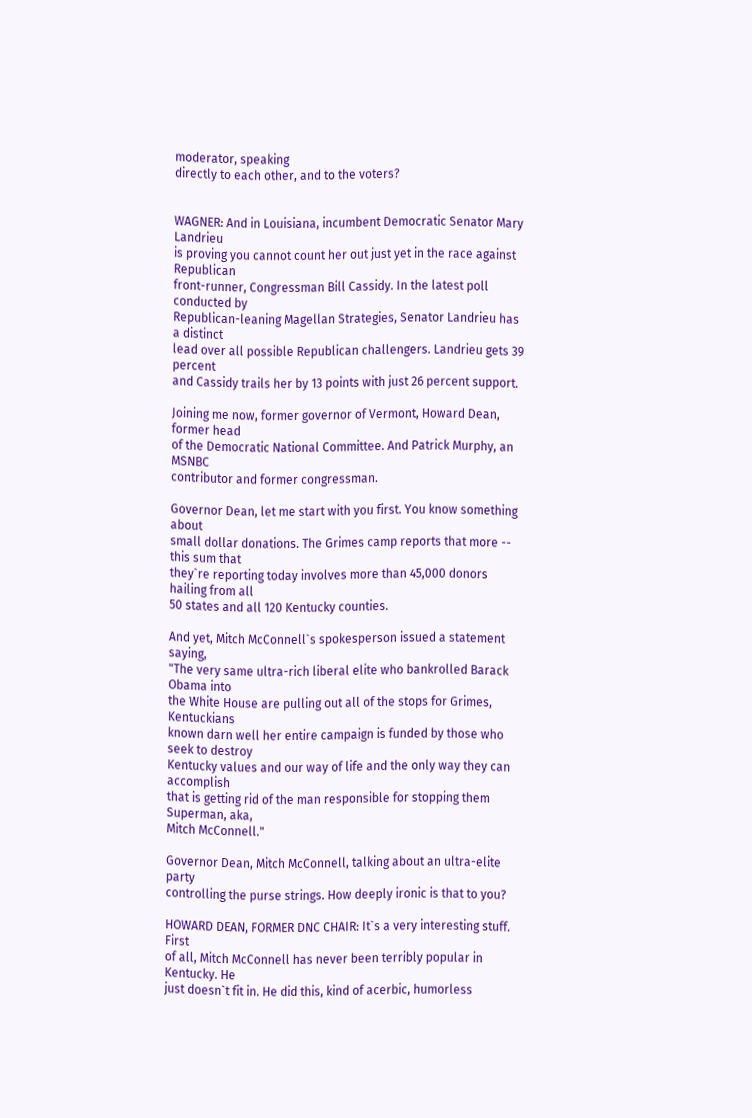moderator, speaking
directly to each other, and to the voters?


WAGNER: And in Louisiana, incumbent Democratic Senator Mary Landrieu
is proving you cannot count her out just yet in the race against Republican
front-runner, Congressman Bill Cassidy. In the latest poll conducted by
Republican-leaning Magellan Strategies, Senator Landrieu has a distinct
lead over all possible Republican challengers. Landrieu gets 39 percent
and Cassidy trails her by 13 points with just 26 percent support.

Joining me now, former governor of Vermont, Howard Dean, former head
of the Democratic National Committee. And Patrick Murphy, an MSNBC
contributor and former congressman.

Governor Dean, let me start with you first. You know something about
small dollar donations. The Grimes camp reports that more -- this sum that
they`re reporting today involves more than 45,000 donors hailing from all
50 states and all 120 Kentucky counties.

And yet, Mitch McConnell`s spokesperson issued a statement saying,
"The very same ultra-rich liberal elite who bankrolled Barack Obama into
the White House are pulling out all of the stops for Grimes, Kentuckians
known darn well her entire campaign is funded by those who seek to destroy
Kentucky values and our way of life and the only way they can accomplish
that is getting rid of the man responsible for stopping them Superman, aka,
Mitch McConnell."

Governor Dean, Mitch McConnell, talking about an ultra-elite party
controlling the purse strings. How deeply ironic is that to you?

HOWARD DEAN, FORMER DNC CHAIR: It`s a very interesting stuff. First
of all, Mitch McConnell has never been terribly popular in Kentucky. He
just doesn`t fit in. He did this, kind of acerbic, humorless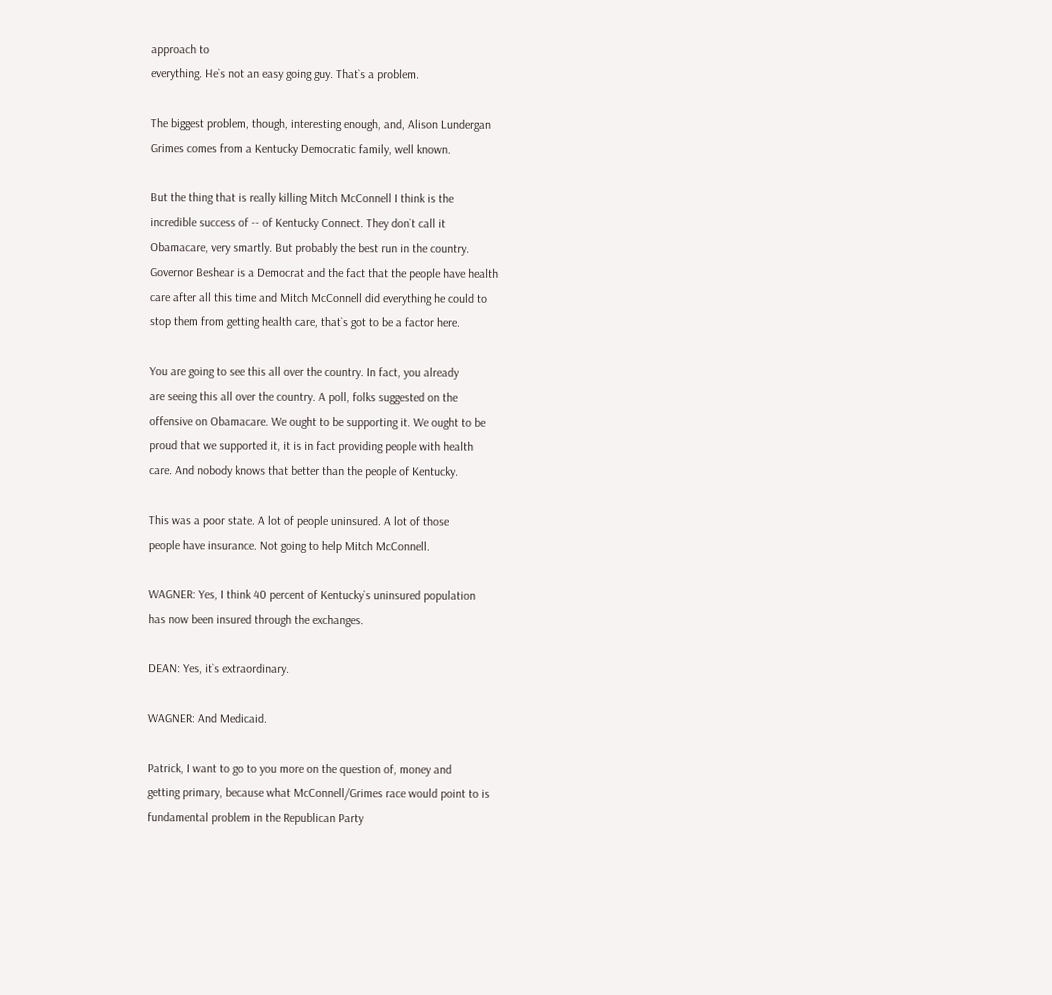approach to
everything. He`s not an easy going guy. That`s a problem.

The biggest problem, though, interesting enough, and, Alison Lundergan
Grimes comes from a Kentucky Democratic family, well known.

But the thing that is really killing Mitch McConnell I think is the
incredible success of -- of Kentucky Connect. They don`t call it
Obamacare, very smartly. But probably the best run in the country.
Governor Beshear is a Democrat and the fact that the people have health
care after all this time and Mitch McConnell did everything he could to
stop them from getting health care, that`s got to be a factor here.

You are going to see this all over the country. In fact, you already
are seeing this all over the country. A poll, folks suggested on the
offensive on Obamacare. We ought to be supporting it. We ought to be
proud that we supported it, it is in fact providing people with health
care. And nobody knows that better than the people of Kentucky.

This was a poor state. A lot of people uninsured. A lot of those
people have insurance. Not going to help Mitch McConnell.

WAGNER: Yes, I think 40 percent of Kentucky`s uninsured population
has now been insured through the exchanges.

DEAN: Yes, it`s extraordinary.

WAGNER: And Medicaid.

Patrick, I want to go to you more on the question of, money and
getting primary, because what McConnell/Grimes race would point to is
fundamental problem in the Republican Party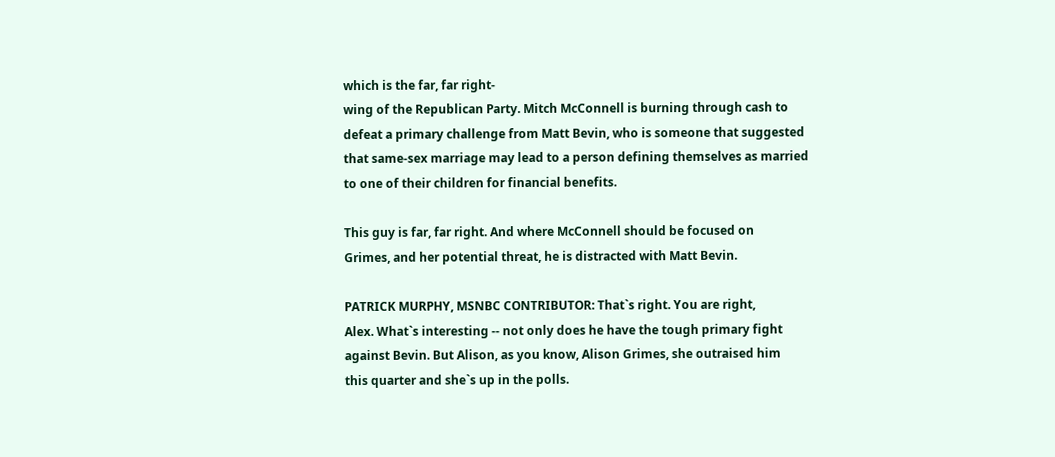which is the far, far right-
wing of the Republican Party. Mitch McConnell is burning through cash to
defeat a primary challenge from Matt Bevin, who is someone that suggested
that same-sex marriage may lead to a person defining themselves as married
to one of their children for financial benefits.

This guy is far, far right. And where McConnell should be focused on
Grimes, and her potential threat, he is distracted with Matt Bevin.

PATRICK MURPHY, MSNBC CONTRIBUTOR: That`s right. You are right,
Alex. What`s interesting -- not only does he have the tough primary fight
against Bevin. But Alison, as you know, Alison Grimes, she outraised him
this quarter and she`s up in the polls.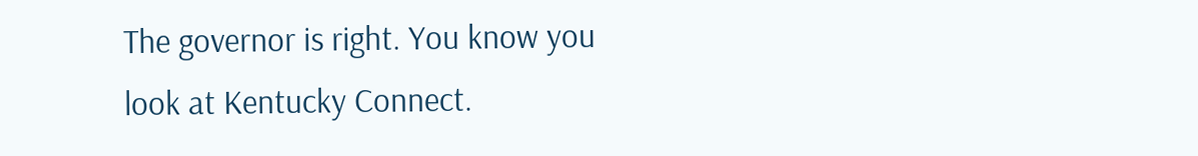The governor is right. You know you look at Kentucky Connect.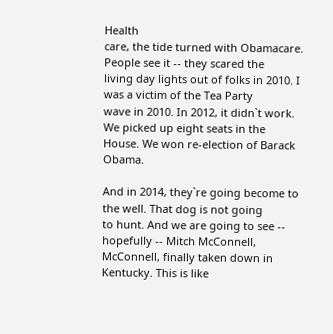Health
care, the tide turned with Obamacare. People see it -- they scared the
living day lights out of folks in 2010. I was a victim of the Tea Party
wave in 2010. In 2012, it didn`t work. We picked up eight seats in the
House. We won re-election of Barack Obama.

And in 2014, they`re going become to the well. That dog is not going
to hunt. And we are going to see -- hopefully -- Mitch McConnell,
McConnell, finally taken down in Kentucky. This is like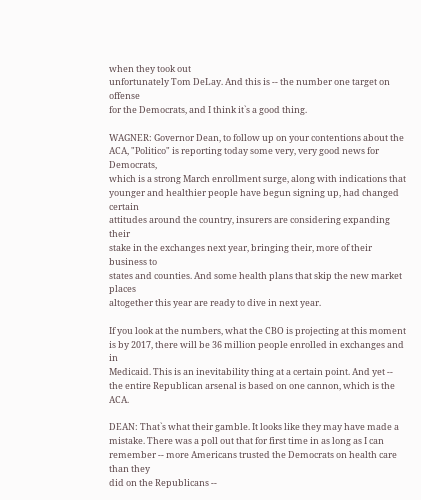when they took out
unfortunately Tom DeLay. And this is -- the number one target on offense
for the Democrats, and I think it`s a good thing.

WAGNER: Governor Dean, to follow up on your contentions about the
ACA, "Politico" is reporting today some very, very good news for Democrats,
which is a strong March enrollment surge, along with indications that
younger and healthier people have begun signing up, had changed certain
attitudes around the country, insurers are considering expanding their
stake in the exchanges next year, bringing their, more of their business to
states and counties. And some health plans that skip the new market places
altogether this year are ready to dive in next year.

If you look at the numbers, what the CBO is projecting at this moment
is by 2017, there will be 36 million people enrolled in exchanges and in
Medicaid. This is an inevitability thing at a certain point. And yet --
the entire Republican arsenal is based on one cannon, which is the ACA.

DEAN: That`s what their gamble. It looks like they may have made a
mistake. There was a poll out that for first time in as long as I can
remember -- more Americans trusted the Democrats on health care than they
did on the Republicans --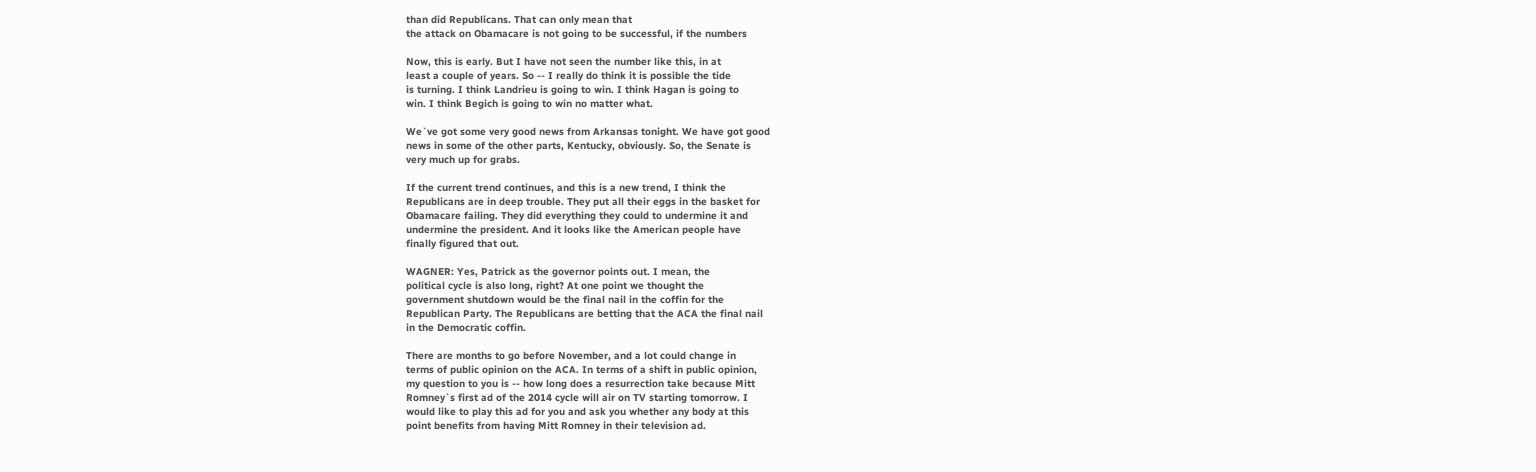than did Republicans. That can only mean that
the attack on Obamacare is not going to be successful, if the numbers

Now, this is early. But I have not seen the number like this, in at
least a couple of years. So -- I really do think it is possible the tide
is turning. I think Landrieu is going to win. I think Hagan is going to
win. I think Begich is going to win no matter what.

We`ve got some very good news from Arkansas tonight. We have got good
news in some of the other parts, Kentucky, obviously. So, the Senate is
very much up for grabs.

If the current trend continues, and this is a new trend, I think the
Republicans are in deep trouble. They put all their eggs in the basket for
Obamacare failing. They did everything they could to undermine it and
undermine the president. And it looks like the American people have
finally figured that out.

WAGNER: Yes, Patrick as the governor points out. I mean, the
political cycle is also long, right? At one point we thought the
government shutdown would be the final nail in the coffin for the
Republican Party. The Republicans are betting that the ACA the final nail
in the Democratic coffin.

There are months to go before November, and a lot could change in
terms of public opinion on the ACA. In terms of a shift in public opinion,
my question to you is -- how long does a resurrection take because Mitt
Romney`s first ad of the 2014 cycle will air on TV starting tomorrow. I
would like to play this ad for you and ask you whether any body at this
point benefits from having Mitt Romney in their television ad.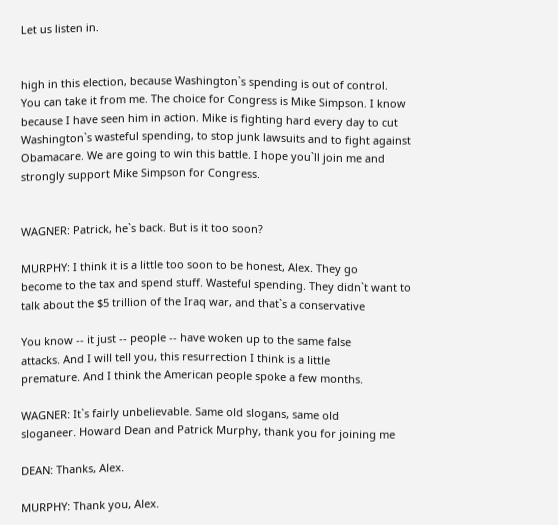Let us listen in.


high in this election, because Washington`s spending is out of control.
You can take it from me. The choice for Congress is Mike Simpson. I know
because I have seen him in action. Mike is fighting hard every day to cut
Washington`s wasteful spending, to stop junk lawsuits and to fight against
Obamacare. We are going to win this battle. I hope you`ll join me and
strongly support Mike Simpson for Congress.


WAGNER: Patrick, he`s back. But is it too soon?

MURPHY: I think it is a little too soon to be honest, Alex. They go
become to the tax and spend stuff. Wasteful spending. They didn`t want to
talk about the $5 trillion of the Iraq war, and that`s a conservative

You know -- it just -- people -- have woken up to the same false
attacks. And I will tell you, this resurrection I think is a little
premature. And I think the American people spoke a few months.

WAGNER: It`s fairly unbelievable. Same old slogans, same old
sloganeer. Howard Dean and Patrick Murphy, thank you for joining me

DEAN: Thanks, Alex.

MURPHY: Thank you, Alex.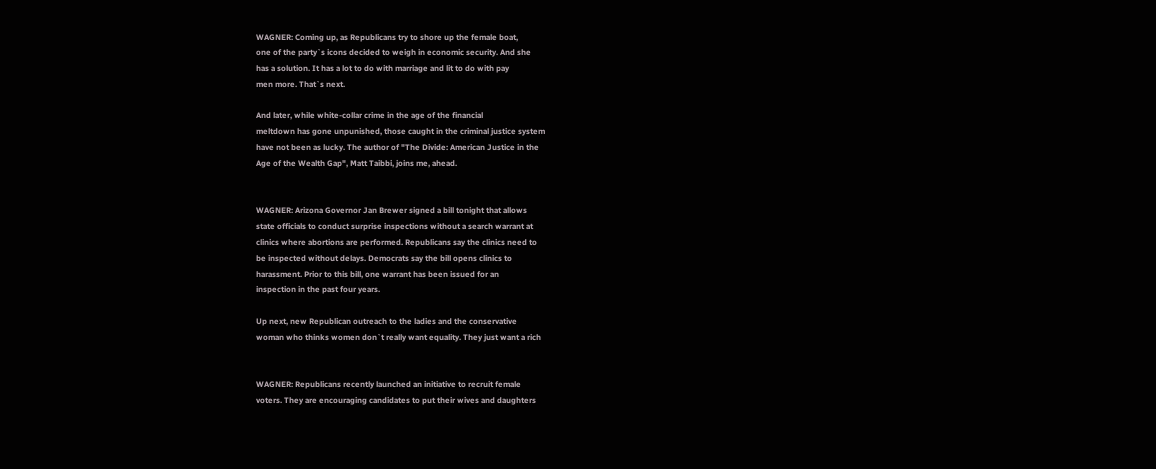WAGNER: Coming up, as Republicans try to shore up the female boat,
one of the party`s icons decided to weigh in economic security. And she
has a solution. It has a lot to do with marriage and lit to do with pay
men more. That`s next.

And later, while white-collar crime in the age of the financial
meltdown has gone unpunished, those caught in the criminal justice system
have not been as lucky. The author of "The Divide: American Justice in the
Age of the Wealth Gap", Matt Taibbi, joins me, ahead.


WAGNER: Arizona Governor Jan Brewer signed a bill tonight that allows
state officials to conduct surprise inspections without a search warrant at
clinics where abortions are performed. Republicans say the clinics need to
be inspected without delays. Democrats say the bill opens clinics to
harassment. Prior to this bill, one warrant has been issued for an
inspection in the past four years.

Up next, new Republican outreach to the ladies and the conservative
woman who thinks women don`t really want equality. They just want a rich


WAGNER: Republicans recently launched an initiative to recruit female
voters. They are encouraging candidates to put their wives and daughters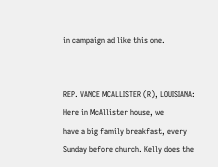in campaign ad like this one.


REP. VANCE MCALLISTER (R), LOUISIANA: Here in McAllister house, we
have a big family breakfast, every Sunday before church. Kelly does the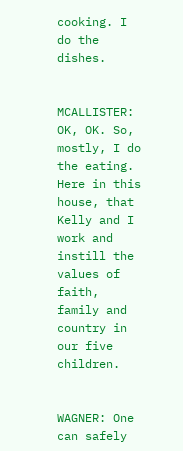cooking. I do the dishes.


MCALLISTER: OK, OK. So, mostly, I do the eating. Here in this
house, that Kelly and I work and instill the values of faith, family and
country in our five children.


WAGNER: One can safely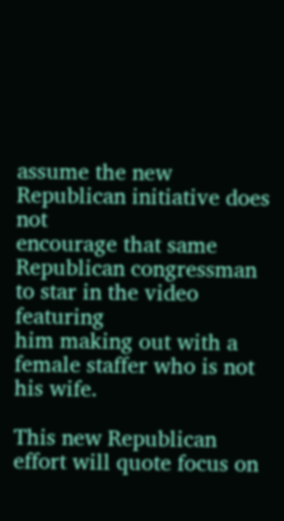assume the new Republican initiative does not
encourage that same Republican congressman to star in the video featuring
him making out with a female staffer who is not his wife.

This new Republican effort will quote focus on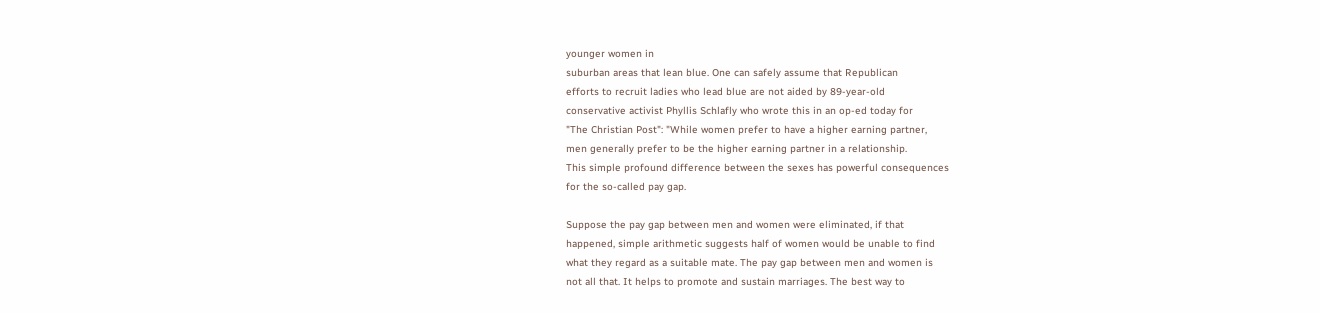younger women in
suburban areas that lean blue. One can safely assume that Republican
efforts to recruit ladies who lead blue are not aided by 89-year-old
conservative activist Phyllis Schlafly who wrote this in an op-ed today for
"The Christian Post": "While women prefer to have a higher earning partner,
men generally prefer to be the higher earning partner in a relationship.
This simple profound difference between the sexes has powerful consequences
for the so-called pay gap.

Suppose the pay gap between men and women were eliminated, if that
happened, simple arithmetic suggests half of women would be unable to find
what they regard as a suitable mate. The pay gap between men and women is
not all that. It helps to promote and sustain marriages. The best way to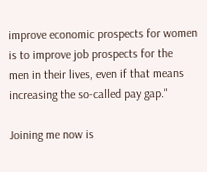improve economic prospects for women is to improve job prospects for the
men in their lives, even if that means increasing the so-called pay gap."

Joining me now is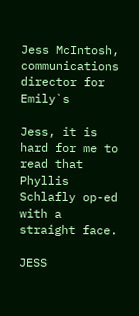Jess McIntosh, communications director for Emily`s

Jess, it is hard for me to read that Phyllis Schlafly op-ed with a
straight face.

JESS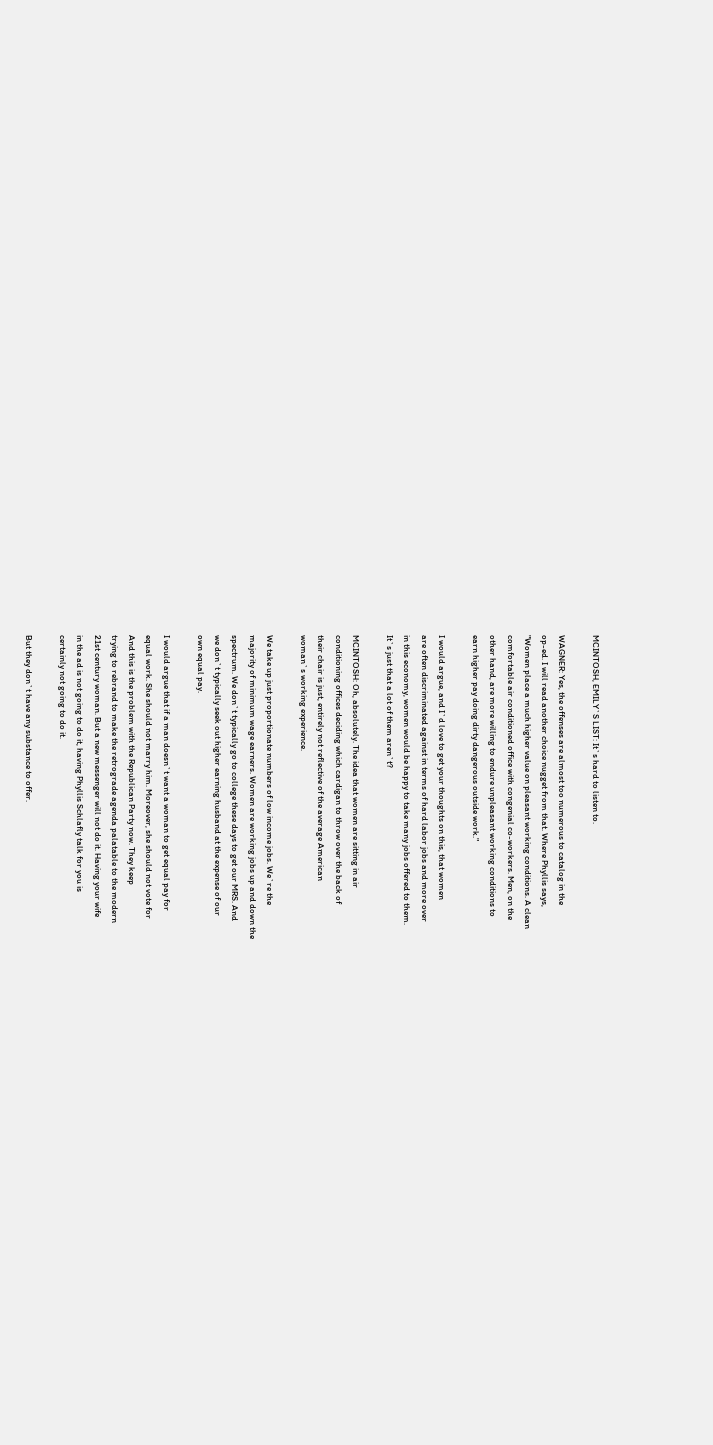MCINTOSH, EMILY`S LIST: It`s hard to listen to.

WAGNER: Yes, the offenses are almost too numerous to catalog in the
op-ed. I will read another choice nugget from that. Where Phyllis says,
"Women place a much higher value on pleasant working conditions. A clean
comfortable air conditioned office with congenial co-workers. Men, on the
other hand, are more willing to endure unpleasant working conditions to
earn higher pay doing dirty dangerous outside work."

I would argue, and I`d love to get your thoughts on this, that women
are often discriminated against in terms of hard labor jobs and more over
in this economy, women would be happy to take many jobs offered to them.
It`s just that a lot of them aren`t?

MCINTOSH: Oh, absolutely. The idea that women are sitting in air
conditioning offices deciding which cardigan to throw over the back of
their chair is just, entirely not reflective of the average American
woman`s working experience.

We take up just proportionate numbers of low income jobs. We`re the
majority of minimum wage earners. Women are working jobs up and down the
spectrum. We don`t typically go to college these days to get our MRS. And
we don`t typically seek out higher earning husband at the expense of our
own equal pay.

I would argue that if a man doesn`t want a woman to get equal pay for
equal work. She should not marry him. Moreover, she should not vote for
And this is the problem with the Republican Party now. They keep
trying to rebrand to make the retrograde agenda palatable to the modern
21st century woman. But a new messenger will not do it. Having your wife
in the ad is not going to do it, having Phyllis Schlafly talk for you is
certainly not going to do it.

But they don`t have any substance to offer.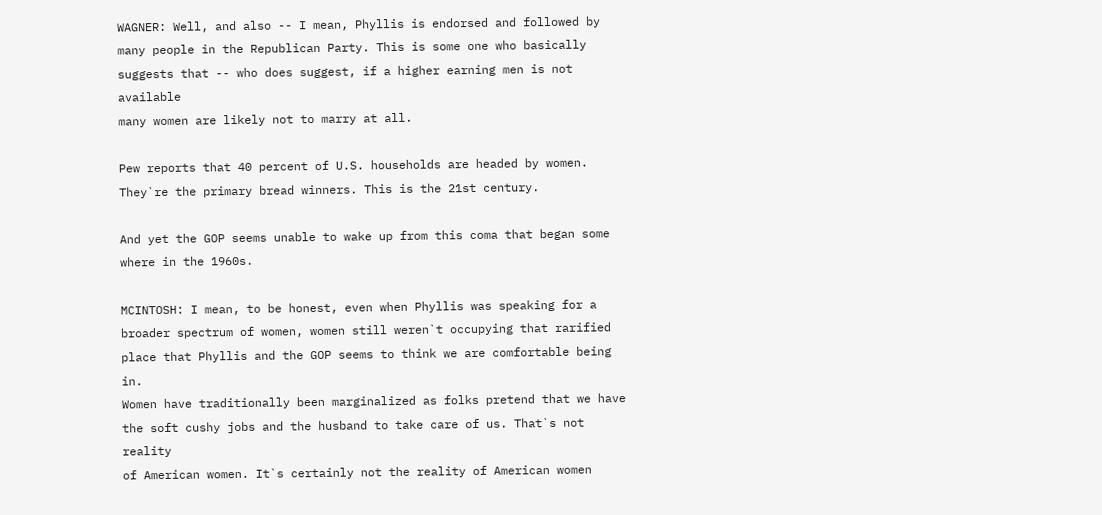WAGNER: Well, and also -- I mean, Phyllis is endorsed and followed by
many people in the Republican Party. This is some one who basically
suggests that -- who does suggest, if a higher earning men is not available
many women are likely not to marry at all.

Pew reports that 40 percent of U.S. households are headed by women.
They`re the primary bread winners. This is the 21st century.

And yet the GOP seems unable to wake up from this coma that began some
where in the 1960s.

MCINTOSH: I mean, to be honest, even when Phyllis was speaking for a
broader spectrum of women, women still weren`t occupying that rarified
place that Phyllis and the GOP seems to think we are comfortable being in.
Women have traditionally been marginalized as folks pretend that we have
the soft cushy jobs and the husband to take care of us. That`s not reality
of American women. It`s certainly not the reality of American women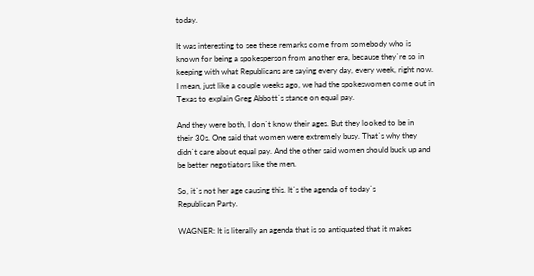today.

It was interesting to see these remarks come from somebody who is
known for being a spokesperson from another era, because they`re so in
keeping with what Republicans are saying every day, every week, right now.
I mean, just like a couple weeks ago, we had the spokeswomen come out in
Texas to explain Greg Abbott`s stance on equal pay.

And they were both, I don`t know their ages. But they looked to be in
their 30s. One said that women were extremely busy. That`s why they
didn`t care about equal pay. And the other said women should buck up and
be better negotiators like the men.

So, it`s not her age causing this. It`s the agenda of today`s
Republican Party.

WAGNER: It is literally an agenda that is so antiquated that it makes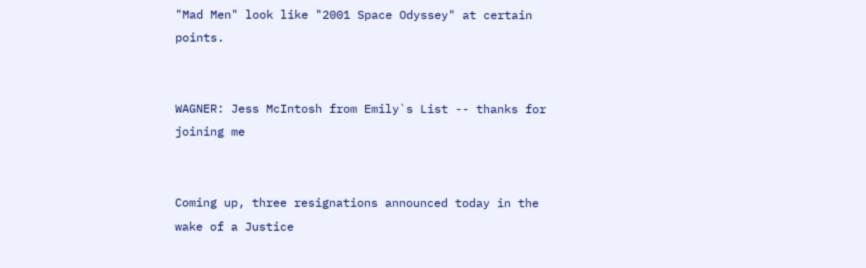"Mad Men" look like "2001 Space Odyssey" at certain points.


WAGNER: Jess McIntosh from Emily`s List -- thanks for joining me


Coming up, three resignations announced today in the wake of a Justice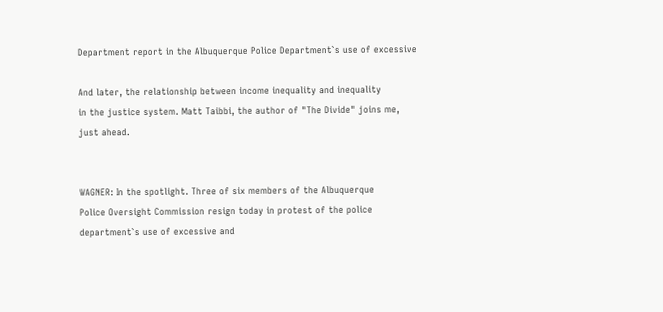Department report in the Albuquerque Police Department`s use of excessive

And later, the relationship between income inequality and inequality
in the justice system. Matt Taibbi, the author of "The Divide" joins me,
just ahead.


WAGNER: In the spotlight. Three of six members of the Albuquerque
Police Oversight Commission resign today in protest of the police
department`s use of excessive and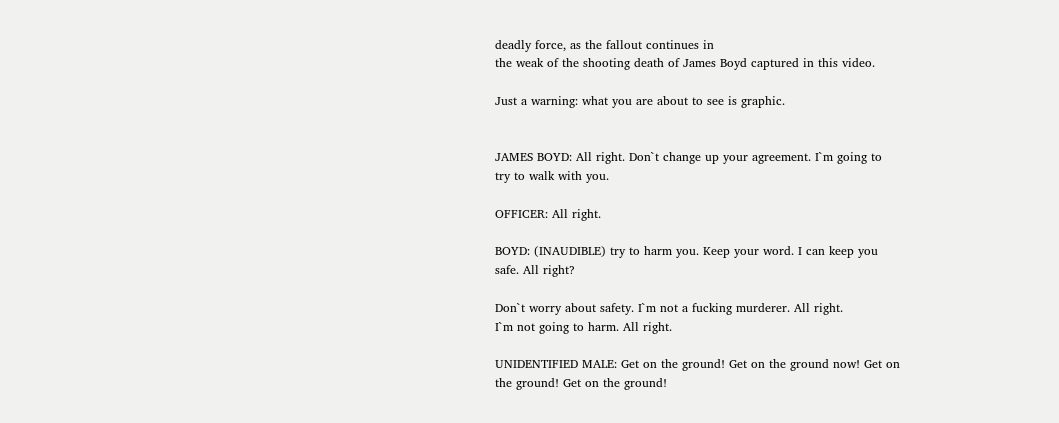deadly force, as the fallout continues in
the weak of the shooting death of James Boyd captured in this video.

Just a warning: what you are about to see is graphic.


JAMES BOYD: All right. Don`t change up your agreement. I`m going to
try to walk with you.

OFFICER: All right.

BOYD: (INAUDIBLE) try to harm you. Keep your word. I can keep you
safe. All right?

Don`t worry about safety. I`m not a fucking murderer. All right.
I`m not going to harm. All right.

UNIDENTIFIED MALE: Get on the ground! Get on the ground now! Get on
the ground! Get on the ground!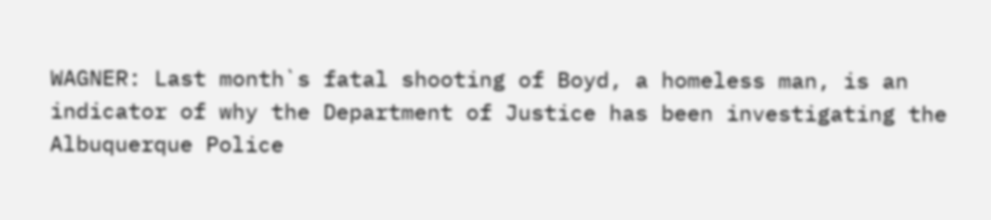WAGNER: Last month`s fatal shooting of Boyd, a homeless man, is an
indicator of why the Department of Justice has been investigating the
Albuquerque Police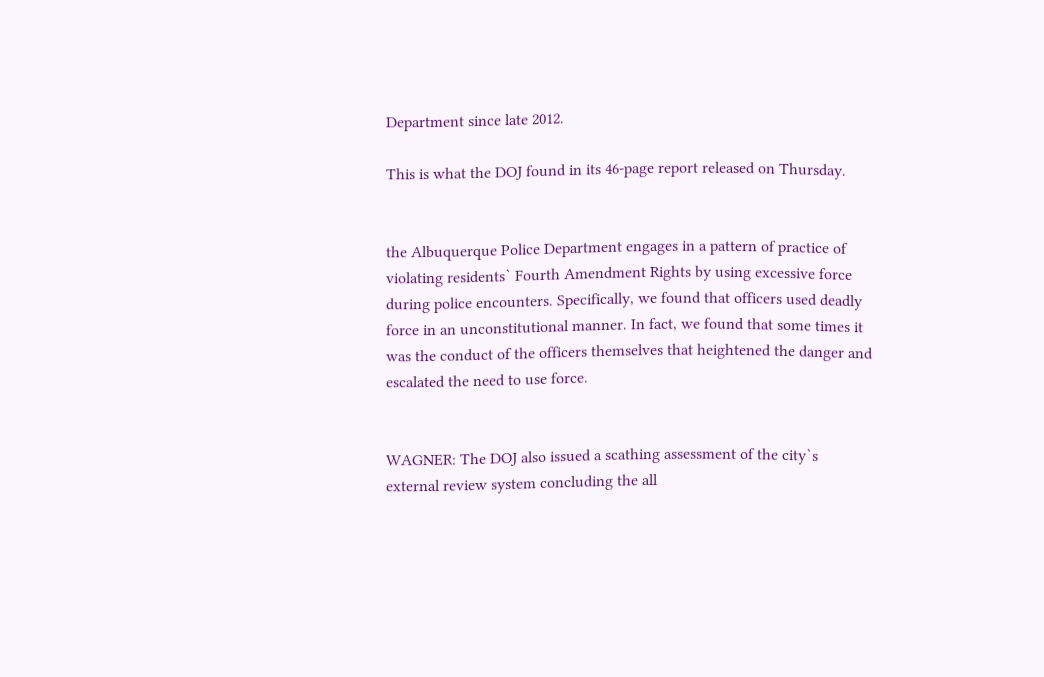Department since late 2012.

This is what the DOJ found in its 46-page report released on Thursday.


the Albuquerque Police Department engages in a pattern of practice of
violating residents` Fourth Amendment Rights by using excessive force
during police encounters. Specifically, we found that officers used deadly
force in an unconstitutional manner. In fact, we found that some times it
was the conduct of the officers themselves that heightened the danger and
escalated the need to use force.


WAGNER: The DOJ also issued a scathing assessment of the city`s
external review system concluding the all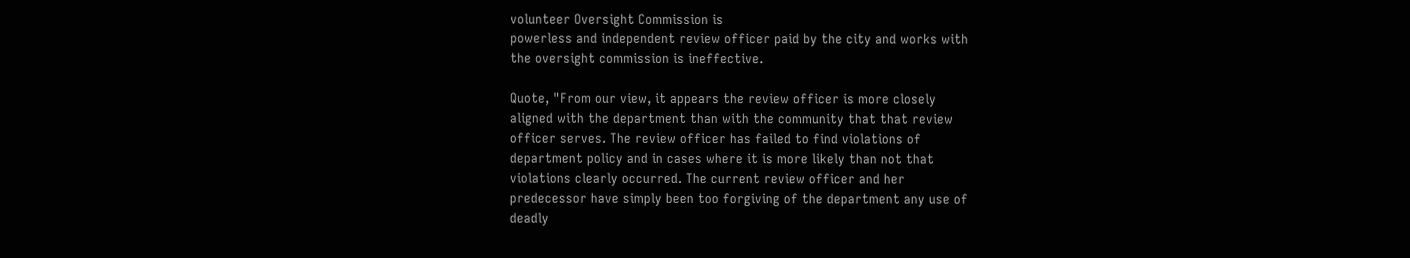volunteer Oversight Commission is
powerless and independent review officer paid by the city and works with
the oversight commission is ineffective.

Quote, "From our view, it appears the review officer is more closely
aligned with the department than with the community that that review
officer serves. The review officer has failed to find violations of
department policy and in cases where it is more likely than not that
violations clearly occurred. The current review officer and her
predecessor have simply been too forgiving of the department any use of
deadly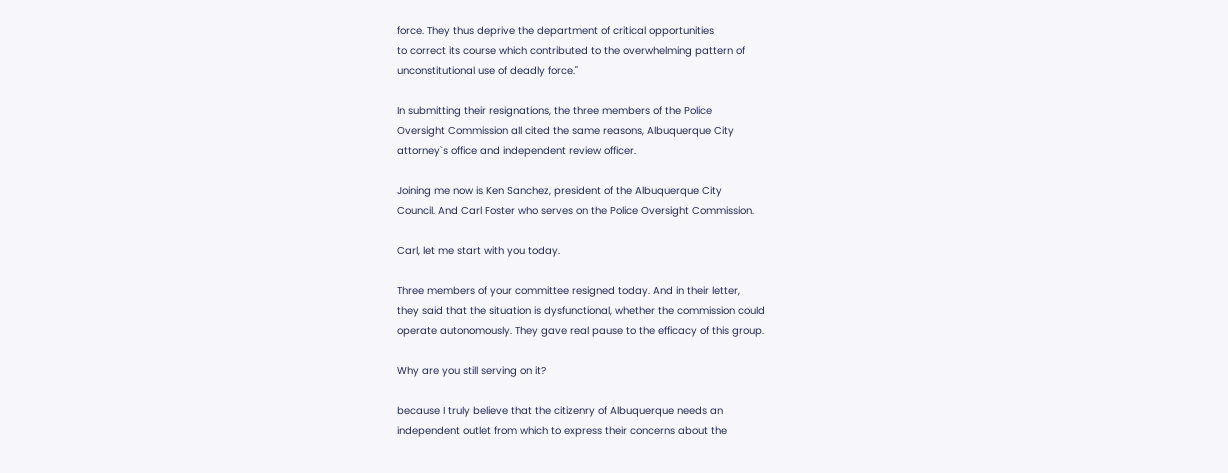force. They thus deprive the department of critical opportunities
to correct its course which contributed to the overwhelming pattern of
unconstitutional use of deadly force."

In submitting their resignations, the three members of the Police
Oversight Commission all cited the same reasons, Albuquerque City
attorney`s office and independent review officer.

Joining me now is Ken Sanchez, president of the Albuquerque City
Council. And Carl Foster who serves on the Police Oversight Commission.

Carl, let me start with you today.

Three members of your committee resigned today. And in their letter,
they said that the situation is dysfunctional, whether the commission could
operate autonomously. They gave real pause to the efficacy of this group.

Why are you still serving on it?

because I truly believe that the citizenry of Albuquerque needs an
independent outlet from which to express their concerns about the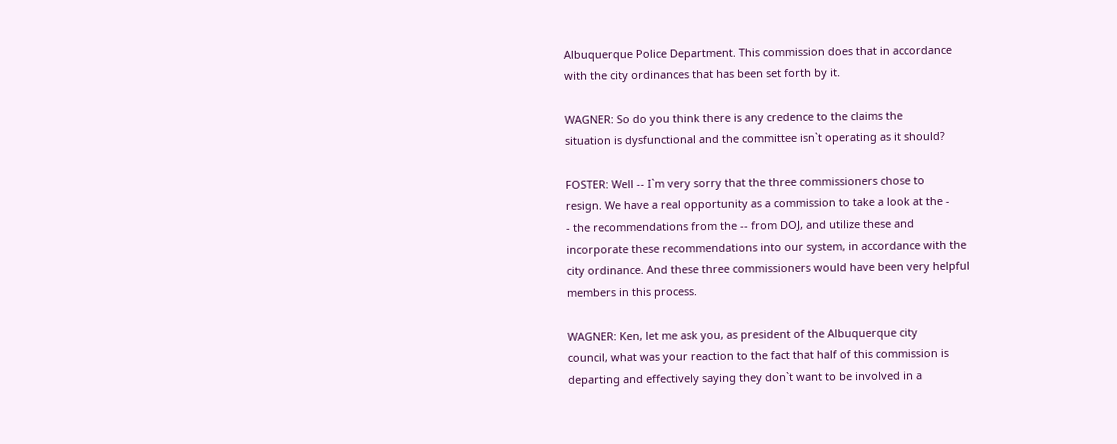Albuquerque Police Department. This commission does that in accordance
with the city ordinances that has been set forth by it.

WAGNER: So do you think there is any credence to the claims the
situation is dysfunctional and the committee isn`t operating as it should?

FOSTER: Well -- I`m very sorry that the three commissioners chose to
resign. We have a real opportunity as a commission to take a look at the -
- the recommendations from the -- from DOJ, and utilize these and
incorporate these recommendations into our system, in accordance with the
city ordinance. And these three commissioners would have been very helpful
members in this process.

WAGNER: Ken, let me ask you, as president of the Albuquerque city
council, what was your reaction to the fact that half of this commission is
departing and effectively saying they don`t want to be involved in a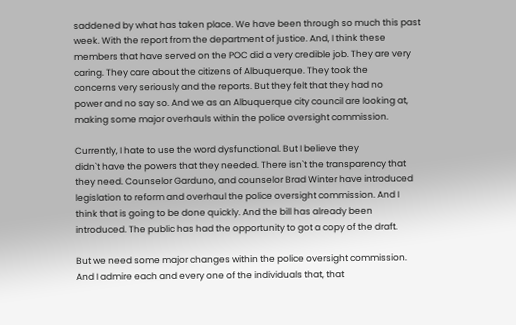saddened by what has taken place. We have been through so much this past
week. With the report from the department of justice. And, I think these
members that have served on the POC did a very credible job. They are very
caring. They care about the citizens of Albuquerque. They took the
concerns very seriously and the reports. But they felt that they had no
power and no say so. And we as an Albuquerque city council are looking at,
making some major overhauls within the police oversight commission.

Currently, I hate to use the word dysfunctional. But I believe they
didn`t have the powers that they needed. There isn`t the transparency that
they need. Counselor Garduno, and counselor Brad Winter have introduced
legislation to reform and overhaul the police oversight commission. And I
think that is going to be done quickly. And the bill has already been
introduced. The public has had the opportunity to got a copy of the draft.

But we need some major changes within the police oversight commission.
And I admire each and every one of the individuals that, that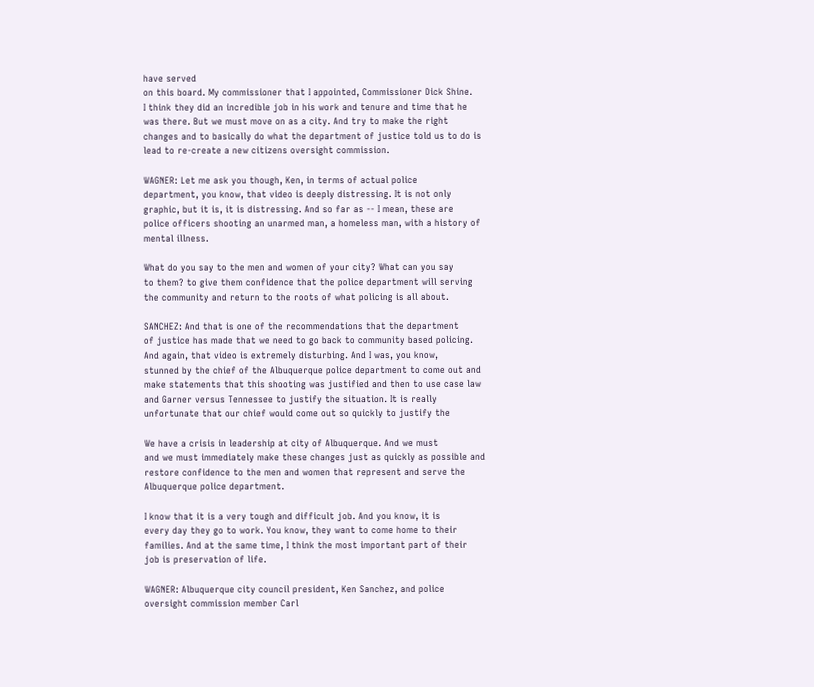have served
on this board. My commissioner that I appointed, Commissioner Dick Shine.
I think they did an incredible job in his work and tenure and time that he
was there. But we must move on as a city. And try to make the right
changes and to basically do what the department of justice told us to do is
lead to re-create a new citizens oversight commission.

WAGNER: Let me ask you though, Ken, in terms of actual police
department, you know, that video is deeply distressing. It is not only
graphic, but it is, it is distressing. And so far as -- I mean, these are
police officers shooting an unarmed man, a homeless man, with a history of
mental illness.

What do you say to the men and women of your city? What can you say
to them? to give them confidence that the police department will serving
the community and return to the roots of what policing is all about.

SANCHEZ: And that is one of the recommendations that the department
of justice has made that we need to go back to community based policing.
And again, that video is extremely disturbing. And I was, you know,
stunned by the chief of the Albuquerque police department to come out and
make statements that this shooting was justified and then to use case law
and Garner versus Tennessee to justify the situation. It is really
unfortunate that our chief would come out so quickly to justify the

We have a crisis in leadership at city of Albuquerque. And we must
and we must immediately make these changes just as quickly as possible and
restore confidence to the men and women that represent and serve the
Albuquerque police department.

I know that it is a very tough and difficult job. And you know, it is
every day they go to work. You know, they want to come home to their
families. And at the same time, I think the most important part of their
job is preservation of life.

WAGNER: Albuquerque city council president, Ken Sanchez, and police
oversight commission member Carl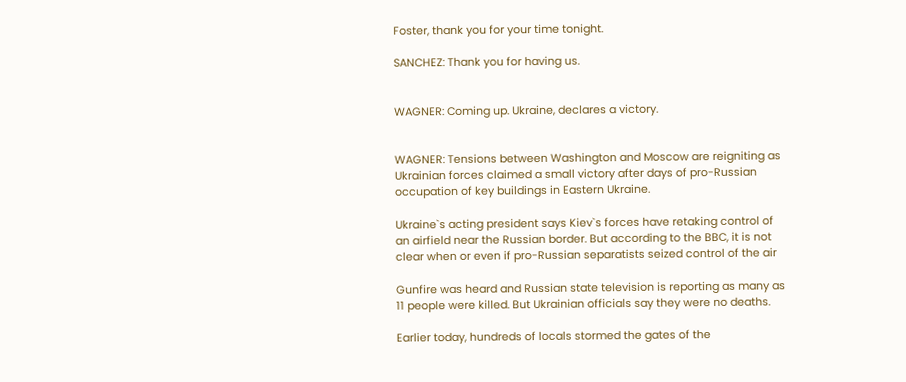Foster, thank you for your time tonight.

SANCHEZ: Thank you for having us.


WAGNER: Coming up. Ukraine, declares a victory.


WAGNER: Tensions between Washington and Moscow are reigniting as
Ukrainian forces claimed a small victory after days of pro-Russian
occupation of key buildings in Eastern Ukraine.

Ukraine`s acting president says Kiev`s forces have retaking control of
an airfield near the Russian border. But according to the BBC, it is not
clear when or even if pro-Russian separatists seized control of the air

Gunfire was heard and Russian state television is reporting as many as
11 people were killed. But Ukrainian officials say they were no deaths.

Earlier today, hundreds of locals stormed the gates of the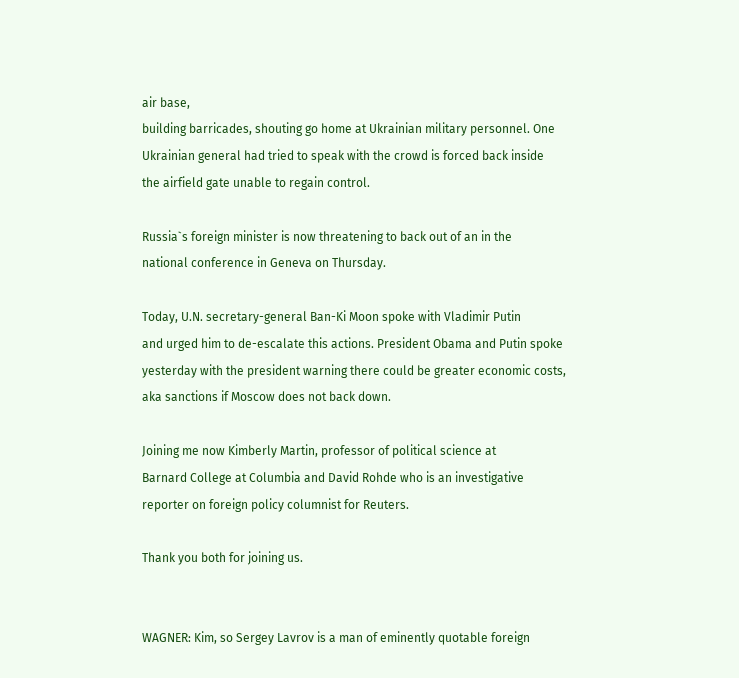air base,
building barricades, shouting go home at Ukrainian military personnel. One
Ukrainian general had tried to speak with the crowd is forced back inside
the airfield gate unable to regain control.

Russia`s foreign minister is now threatening to back out of an in the
national conference in Geneva on Thursday.

Today, U.N. secretary-general Ban-Ki Moon spoke with Vladimir Putin
and urged him to de-escalate this actions. President Obama and Putin spoke
yesterday with the president warning there could be greater economic costs,
aka sanctions if Moscow does not back down.

Joining me now Kimberly Martin, professor of political science at
Barnard College at Columbia and David Rohde who is an investigative
reporter on foreign policy columnist for Reuters.

Thank you both for joining us.


WAGNER: Kim, so Sergey Lavrov is a man of eminently quotable foreign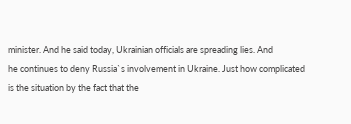minister. And he said today, Ukrainian officials are spreading lies. And
he continues to deny Russia`s involvement in Ukraine. Just how complicated
is the situation by the fact that the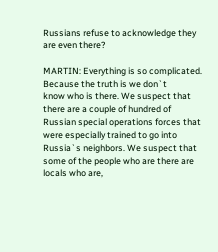Russians refuse to acknowledge they
are even there?

MARTIN: Everything is so complicated. Because the truth is we don`t
know who is there. We suspect that there are a couple of hundred of
Russian special operations forces that were especially trained to go into
Russia`s neighbors. We suspect that some of the people who are there are
locals who are,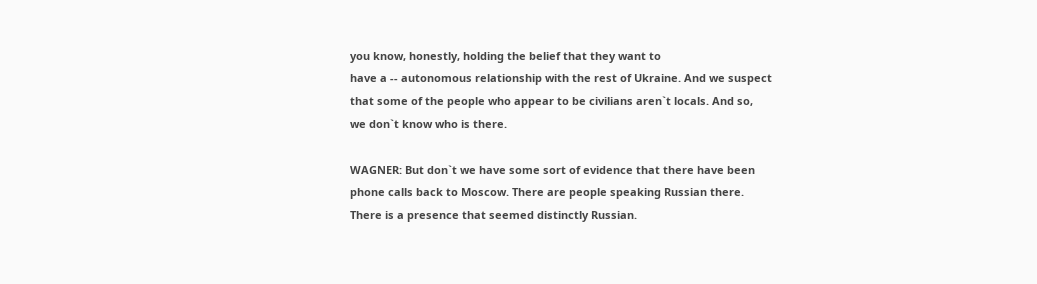you know, honestly, holding the belief that they want to
have a -- autonomous relationship with the rest of Ukraine. And we suspect
that some of the people who appear to be civilians aren`t locals. And so,
we don`t know who is there.

WAGNER: But don`t we have some sort of evidence that there have been
phone calls back to Moscow. There are people speaking Russian there.
There is a presence that seemed distinctly Russian.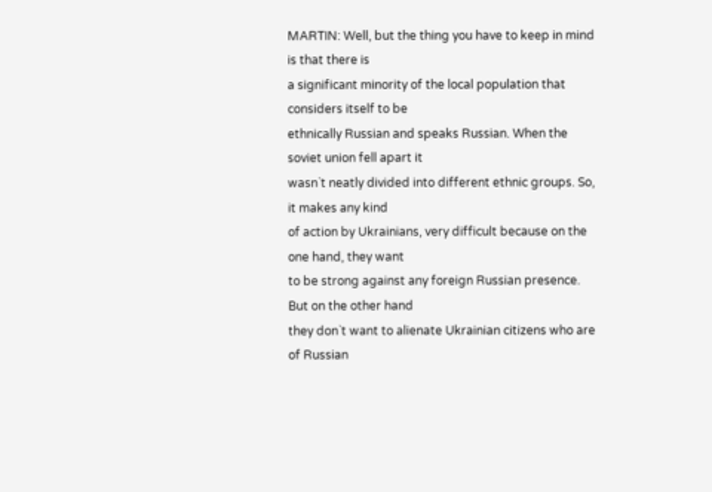MARTIN: Well, but the thing you have to keep in mind is that there is
a significant minority of the local population that considers itself to be
ethnically Russian and speaks Russian. When the soviet union fell apart it
wasn`t neatly divided into different ethnic groups. So, it makes any kind
of action by Ukrainians, very difficult because on the one hand, they want
to be strong against any foreign Russian presence. But on the other hand
they don`t want to alienate Ukrainian citizens who are of Russian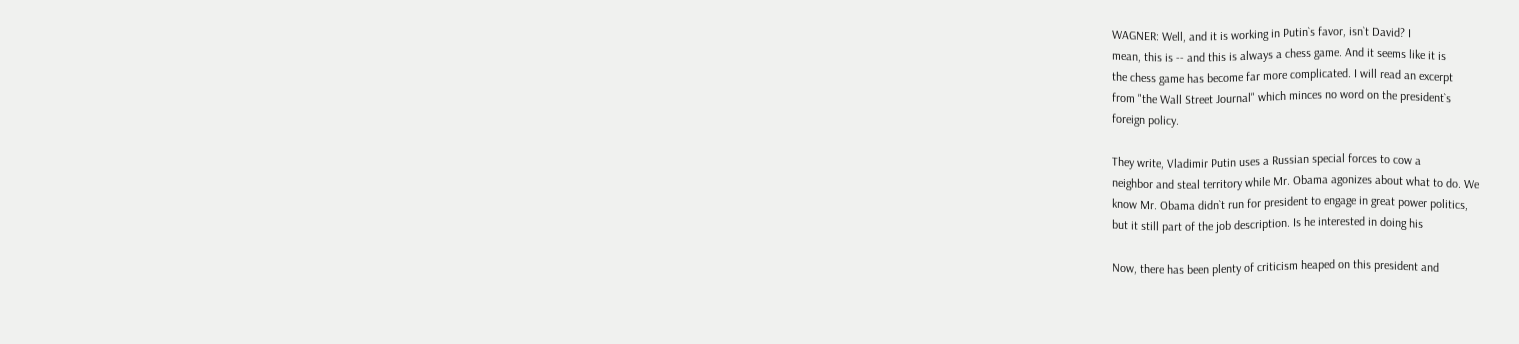WAGNER: Well, and it is working in Putin`s favor, isn`t David? I
mean, this is -- and this is always a chess game. And it seems like it is
the chess game has become far more complicated. I will read an excerpt
from "the Wall Street Journal" which minces no word on the president`s
foreign policy.

They write, Vladimir Putin uses a Russian special forces to cow a
neighbor and steal territory while Mr. Obama agonizes about what to do. We
know Mr. Obama didn`t run for president to engage in great power politics,
but it still part of the job description. Is he interested in doing his

Now, there has been plenty of criticism heaped on this president and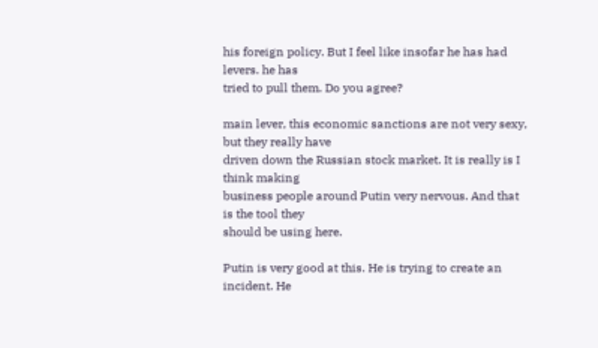his foreign policy. But I feel like insofar he has had levers. he has
tried to pull them. Do you agree?

main lever, this economic sanctions are not very sexy, but they really have
driven down the Russian stock market. It is really is I think making
business people around Putin very nervous. And that is the tool they
should be using here.

Putin is very good at this. He is trying to create an incident. He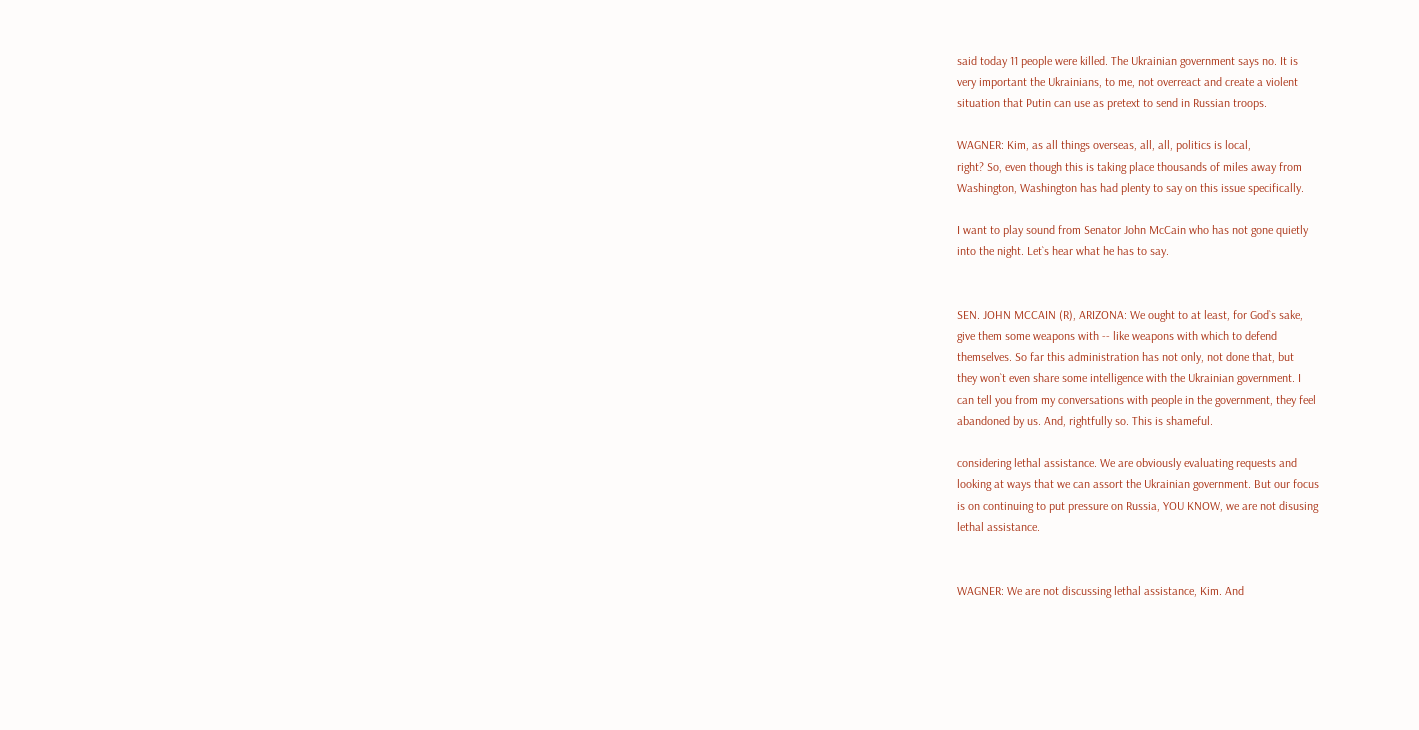said today 11 people were killed. The Ukrainian government says no. It is
very important the Ukrainians, to me, not overreact and create a violent
situation that Putin can use as pretext to send in Russian troops.

WAGNER: Kim, as all things overseas, all, all, politics is local,
right? So, even though this is taking place thousands of miles away from
Washington, Washington has had plenty to say on this issue specifically.

I want to play sound from Senator John McCain who has not gone quietly
into the night. Let`s hear what he has to say.


SEN. JOHN MCCAIN (R), ARIZONA: We ought to at least, for God`s sake,
give them some weapons with -- like weapons with which to defend
themselves. So far this administration has not only, not done that, but
they won`t even share some intelligence with the Ukrainian government. I
can tell you from my conversations with people in the government, they feel
abandoned by us. And, rightfully so. This is shameful.

considering lethal assistance. We are obviously evaluating requests and
looking at ways that we can assort the Ukrainian government. But our focus
is on continuing to put pressure on Russia, YOU KNOW, we are not disusing
lethal assistance.


WAGNER: We are not discussing lethal assistance, Kim. And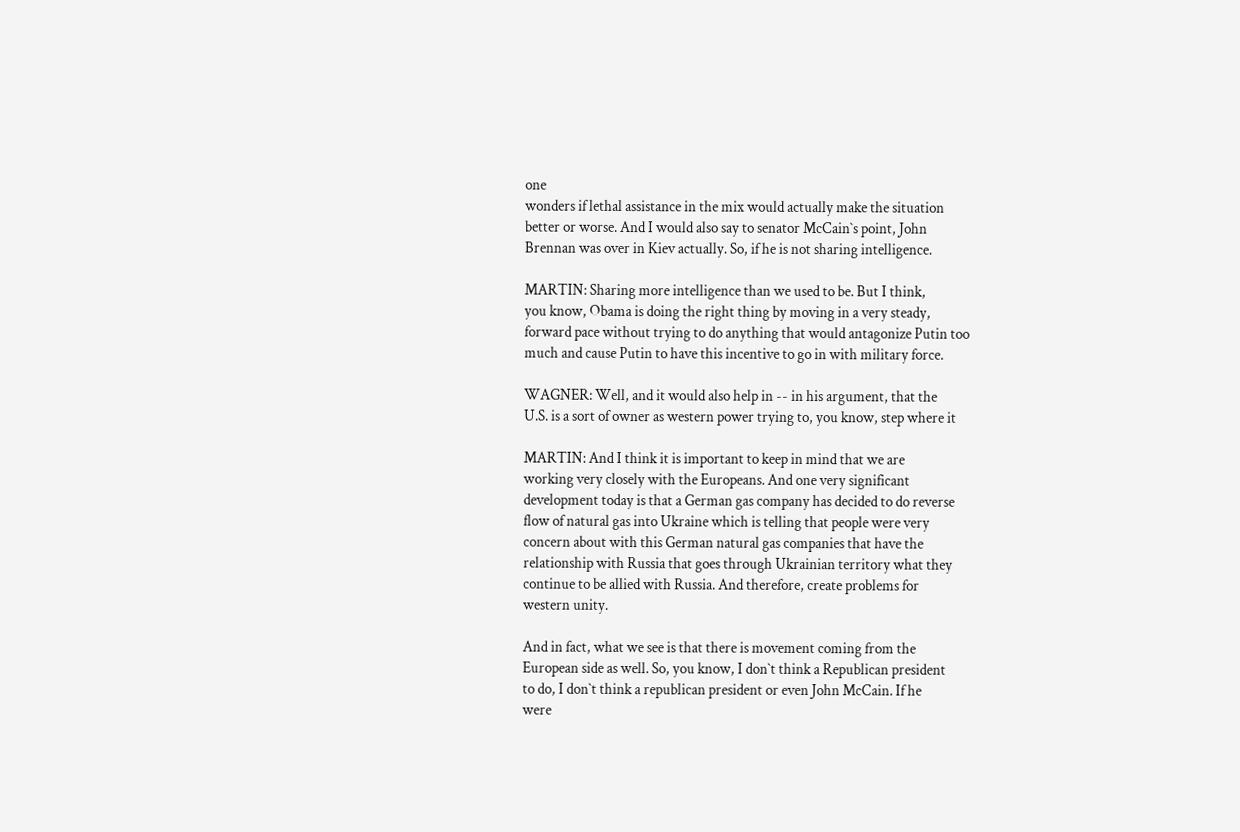one
wonders if lethal assistance in the mix would actually make the situation
better or worse. And I would also say to senator McCain`s point, John
Brennan was over in Kiev actually. So, if he is not sharing intelligence.

MARTIN: Sharing more intelligence than we used to be. But I think,
you know, Obama is doing the right thing by moving in a very steady,
forward pace without trying to do anything that would antagonize Putin too
much and cause Putin to have this incentive to go in with military force.

WAGNER: Well, and it would also help in -- in his argument, that the
U.S. is a sort of owner as western power trying to, you know, step where it

MARTIN: And I think it is important to keep in mind that we are
working very closely with the Europeans. And one very significant
development today is that a German gas company has decided to do reverse
flow of natural gas into Ukraine which is telling that people were very
concern about with this German natural gas companies that have the
relationship with Russia that goes through Ukrainian territory what they
continue to be allied with Russia. And therefore, create problems for
western unity.

And in fact, what we see is that there is movement coming from the
European side as well. So, you know, I don`t think a Republican president
to do, I don`t think a republican president or even John McCain. If he
were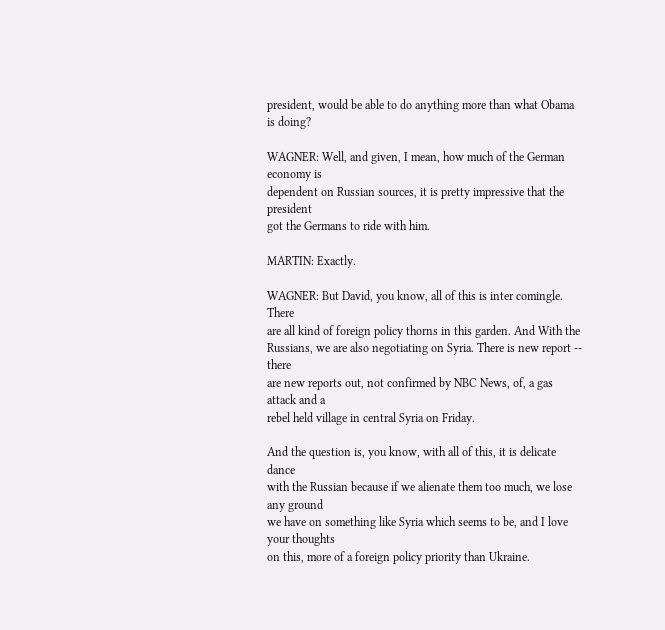president, would be able to do anything more than what Obama is doing?

WAGNER: Well, and given, I mean, how much of the German economy is
dependent on Russian sources, it is pretty impressive that the president
got the Germans to ride with him.

MARTIN: Exactly.

WAGNER: But David, you know, all of this is inter comingle. There
are all kind of foreign policy thorns in this garden. And With the
Russians, we are also negotiating on Syria. There is new report -- there
are new reports out, not confirmed by NBC News, of, a gas attack and a
rebel held village in central Syria on Friday.

And the question is, you know, with all of this, it is delicate dance
with the Russian because if we alienate them too much, we lose any ground
we have on something like Syria which seems to be, and I love your thoughts
on this, more of a foreign policy priority than Ukraine.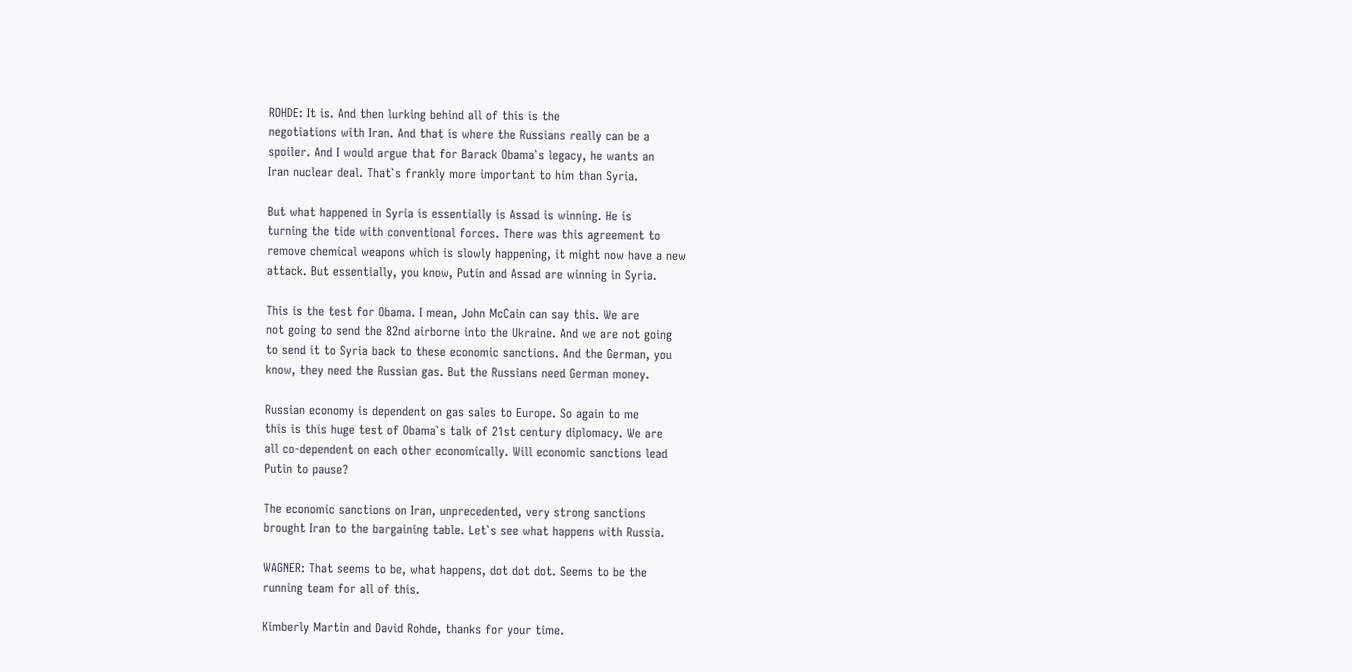ROHDE: It is. And then lurking behind all of this is the
negotiations with Iran. And that is where the Russians really can be a
spoiler. And I would argue that for Barack Obama`s legacy, he wants an
Iran nuclear deal. That`s frankly more important to him than Syria.

But what happened in Syria is essentially is Assad is winning. He is
turning the tide with conventional forces. There was this agreement to
remove chemical weapons which is slowly happening, it might now have a new
attack. But essentially, you know, Putin and Assad are winning in Syria.

This is the test for Obama. I mean, John McCain can say this. We are
not going to send the 82nd airborne into the Ukraine. And we are not going
to send it to Syria back to these economic sanctions. And the German, you
know, they need the Russian gas. But the Russians need German money.

Russian economy is dependent on gas sales to Europe. So again to me
this is this huge test of Obama`s talk of 21st century diplomacy. We are
all co-dependent on each other economically. Will economic sanctions lead
Putin to pause?

The economic sanctions on Iran, unprecedented, very strong sanctions
brought Iran to the bargaining table. Let`s see what happens with Russia.

WAGNER: That seems to be, what happens, dot dot dot. Seems to be the
running team for all of this.

Kimberly Martin and David Rohde, thanks for your time.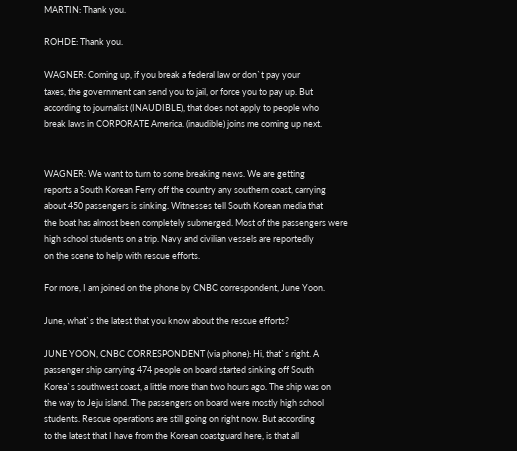MARTIN: Thank you.

ROHDE: Thank you.

WAGNER: Coming up, if you break a federal law or don`t pay your
taxes, the government can send you to jail, or force you to pay up. But
according to journalist (INAUDIBLE), that does not apply to people who
break laws in CORPORATE America. (inaudible) joins me coming up next.


WAGNER: We want to turn to some breaking news. We are getting
reports a South Korean Ferry off the country any southern coast, carrying
about 450 passengers is sinking. Witnesses tell South Korean media that
the boat has almost been completely submerged. Most of the passengers were
high school students on a trip. Navy and civilian vessels are reportedly
on the scene to help with rescue efforts.

For more, I am joined on the phone by CNBC correspondent, June Yoon.

June, what`s the latest that you know about the rescue efforts?

JUNE YOON, CNBC CORRESPONDENT (via phone): Hi, that`s right. A
passenger ship carrying 474 people on board started sinking off South
Korea`s southwest coast, a little more than two hours ago. The ship was on
the way to Jeju island. The passengers on board were mostly high school
students. Rescue operations are still going on right now. But according
to the latest that I have from the Korean coastguard here, is that all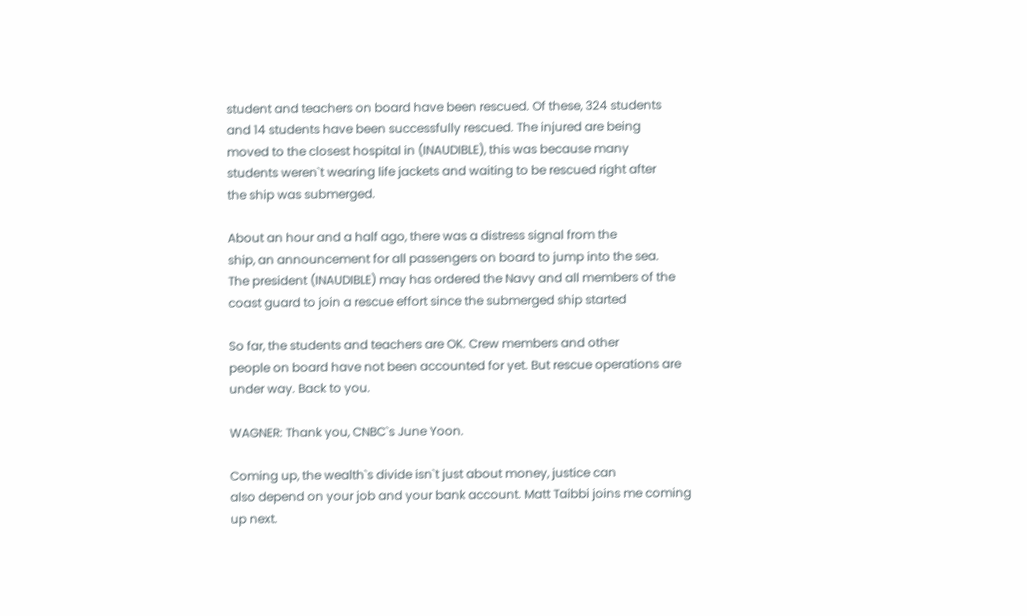student and teachers on board have been rescued. Of these, 324 students
and 14 students have been successfully rescued. The injured are being
moved to the closest hospital in (INAUDIBLE), this was because many
students weren`t wearing life jackets and waiting to be rescued right after
the ship was submerged.

About an hour and a half ago, there was a distress signal from the
ship, an announcement for all passengers on board to jump into the sea.
The president (INAUDIBLE) may has ordered the Navy and all members of the
coast guard to join a rescue effort since the submerged ship started

So far, the students and teachers are OK. Crew members and other
people on board have not been accounted for yet. But rescue operations are
under way. Back to you.

WAGNER: Thank you, CNBC`s June Yoon.

Coming up, the wealth`s divide isn`t just about money, justice can
also depend on your job and your bank account. Matt Taibbi joins me coming
up next.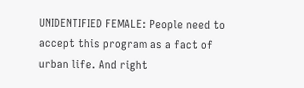UNIDENTIFIED FEMALE: People need to accept this program as a fact of
urban life. And right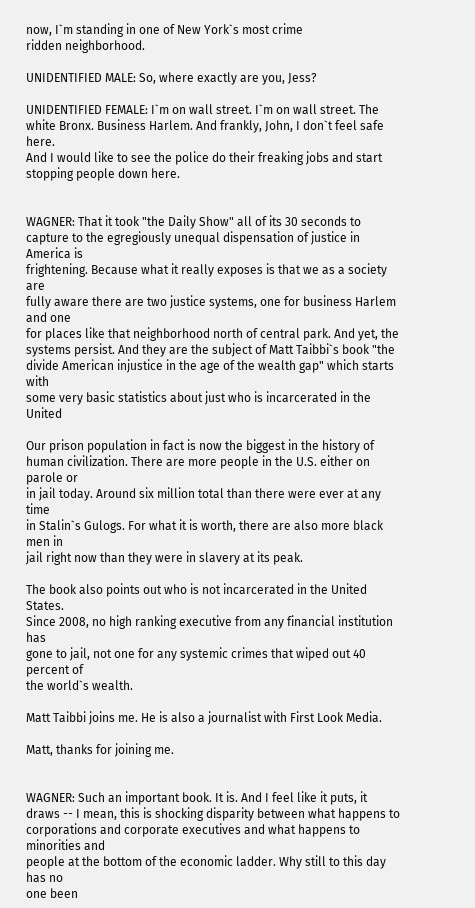now, I`m standing in one of New York`s most crime
ridden neighborhood.

UNIDENTIFIED MALE: So, where exactly are you, Jess?

UNIDENTIFIED FEMALE: I`m on wall street. I`m on wall street. The
white Bronx. Business Harlem. And frankly, John, I don`t feel safe here.
And I would like to see the police do their freaking jobs and start
stopping people down here.


WAGNER: That it took "the Daily Show" all of its 30 seconds to
capture to the egregiously unequal dispensation of justice in America is
frightening. Because what it really exposes is that we as a society are
fully aware there are two justice systems, one for business Harlem and one
for places like that neighborhood north of central park. And yet, the
systems persist. And they are the subject of Matt Taibbi`s book "the
divide American injustice in the age of the wealth gap" which starts with
some very basic statistics about just who is incarcerated in the United

Our prison population in fact is now the biggest in the history of
human civilization. There are more people in the U.S. either on parole or
in jail today. Around six million total than there were ever at any time
in Stalin`s Gulogs. For what it is worth, there are also more black men in
jail right now than they were in slavery at its peak.

The book also points out who is not incarcerated in the United States.
Since 2008, no high ranking executive from any financial institution has
gone to jail, not one for any systemic crimes that wiped out 40 percent of
the world`s wealth.

Matt Taibbi joins me. He is also a journalist with First Look Media.

Matt, thanks for joining me.


WAGNER: Such an important book. It is. And I feel like it puts, it
draws -- I mean, this is shocking disparity between what happens to
corporations and corporate executives and what happens to minorities and
people at the bottom of the economic ladder. Why still to this day has no
one been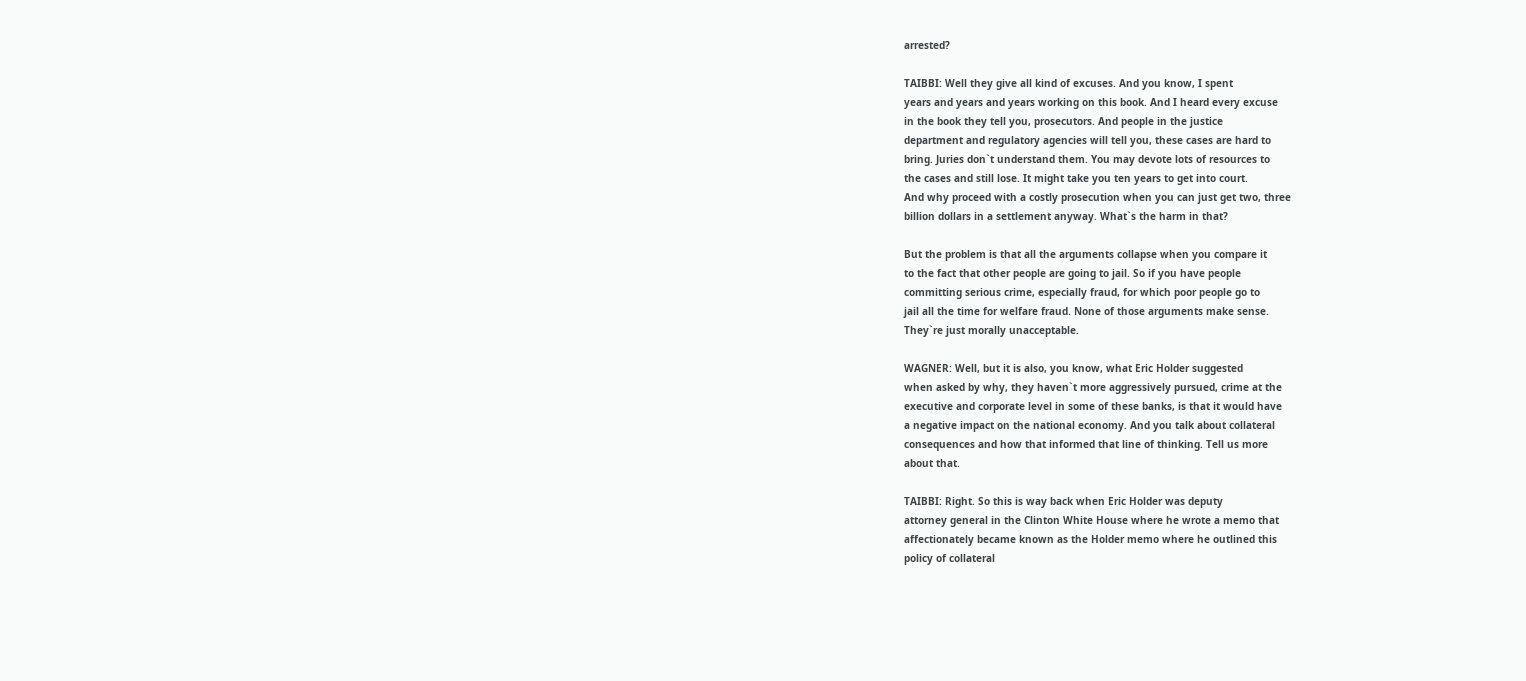arrested?

TAIBBI: Well they give all kind of excuses. And you know, I spent
years and years and years working on this book. And I heard every excuse
in the book they tell you, prosecutors. And people in the justice
department and regulatory agencies will tell you, these cases are hard to
bring. Juries don`t understand them. You may devote lots of resources to
the cases and still lose. It might take you ten years to get into court.
And why proceed with a costly prosecution when you can just get two, three
billion dollars in a settlement anyway. What`s the harm in that?

But the problem is that all the arguments collapse when you compare it
to the fact that other people are going to jail. So if you have people
committing serious crime, especially fraud, for which poor people go to
jail all the time for welfare fraud. None of those arguments make sense.
They`re just morally unacceptable.

WAGNER: Well, but it is also, you know, what Eric Holder suggested
when asked by why, they haven`t more aggressively pursued, crime at the
executive and corporate level in some of these banks, is that it would have
a negative impact on the national economy. And you talk about collateral
consequences and how that informed that line of thinking. Tell us more
about that.

TAIBBI: Right. So this is way back when Eric Holder was deputy
attorney general in the Clinton White House where he wrote a memo that
affectionately became known as the Holder memo where he outlined this
policy of collateral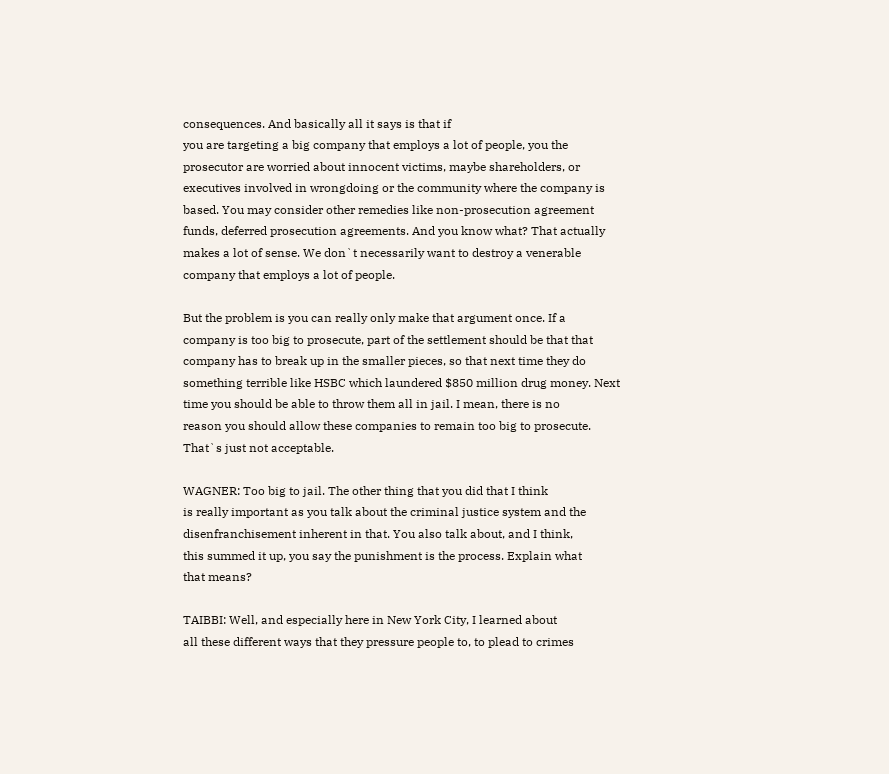consequences. And basically all it says is that if
you are targeting a big company that employs a lot of people, you the
prosecutor are worried about innocent victims, maybe shareholders, or
executives involved in wrongdoing or the community where the company is
based. You may consider other remedies like non-prosecution agreement
funds, deferred prosecution agreements. And you know what? That actually
makes a lot of sense. We don`t necessarily want to destroy a venerable
company that employs a lot of people.

But the problem is you can really only make that argument once. If a
company is too big to prosecute, part of the settlement should be that that
company has to break up in the smaller pieces, so that next time they do
something terrible like HSBC which laundered $850 million drug money. Next
time you should be able to throw them all in jail. I mean, there is no
reason you should allow these companies to remain too big to prosecute.
That`s just not acceptable.

WAGNER: Too big to jail. The other thing that you did that I think
is really important as you talk about the criminal justice system and the
disenfranchisement inherent in that. You also talk about, and I think,
this summed it up, you say the punishment is the process. Explain what
that means?

TAIBBI: Well, and especially here in New York City, I learned about
all these different ways that they pressure people to, to plead to crimes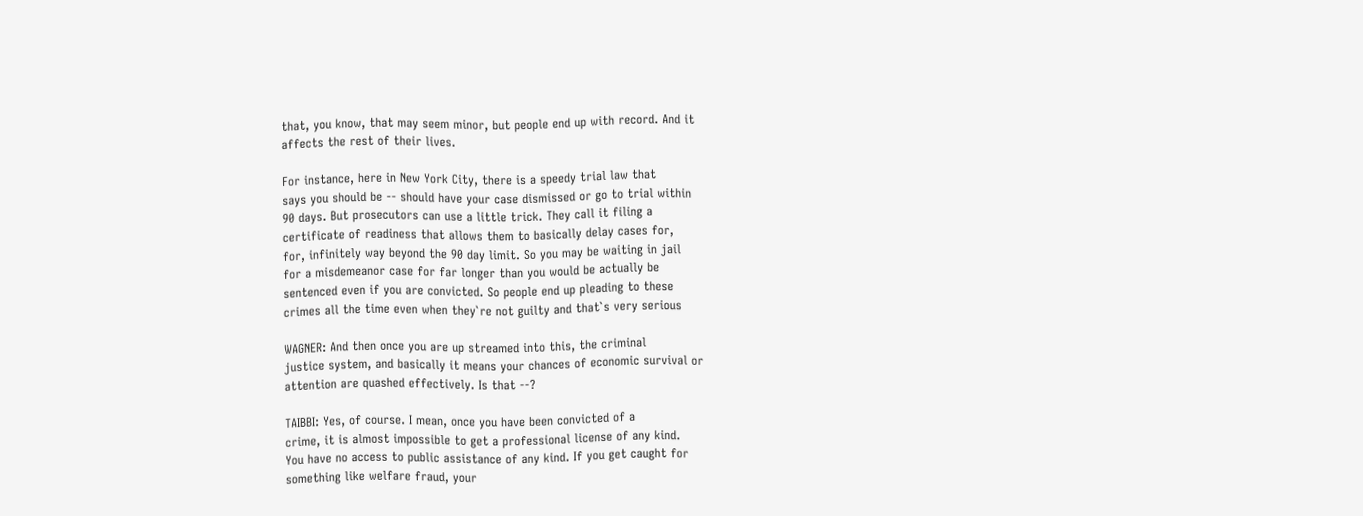that, you know, that may seem minor, but people end up with record. And it
affects the rest of their lives.

For instance, here in New York City, there is a speedy trial law that
says you should be -- should have your case dismissed or go to trial within
90 days. But prosecutors can use a little trick. They call it filing a
certificate of readiness that allows them to basically delay cases for,
for, infinitely way beyond the 90 day limit. So you may be waiting in jail
for a misdemeanor case for far longer than you would be actually be
sentenced even if you are convicted. So people end up pleading to these
crimes all the time even when they`re not guilty and that`s very serious

WAGNER: And then once you are up streamed into this, the criminal
justice system, and basically it means your chances of economic survival or
attention are quashed effectively. Is that --?

TAIBBI: Yes, of course. I mean, once you have been convicted of a
crime, it is almost impossible to get a professional license of any kind.
You have no access to public assistance of any kind. If you get caught for
something like welfare fraud, your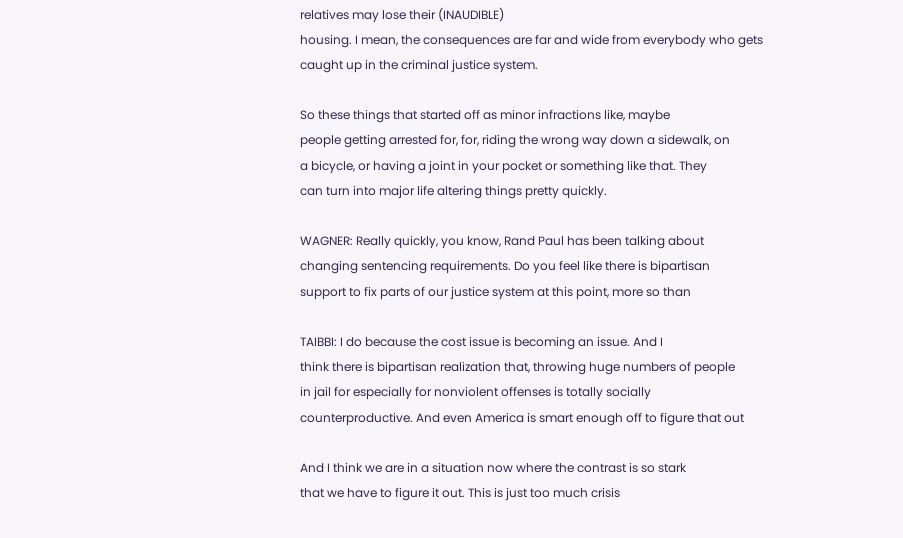relatives may lose their (INAUDIBLE)
housing. I mean, the consequences are far and wide from everybody who gets
caught up in the criminal justice system.

So these things that started off as minor infractions like, maybe
people getting arrested for, for, riding the wrong way down a sidewalk, on
a bicycle, or having a joint in your pocket or something like that. They
can turn into major life altering things pretty quickly.

WAGNER: Really quickly, you know, Rand Paul has been talking about
changing sentencing requirements. Do you feel like there is bipartisan
support to fix parts of our justice system at this point, more so than

TAIBBI: I do because the cost issue is becoming an issue. And I
think there is bipartisan realization that, throwing huge numbers of people
in jail for especially for nonviolent offenses is totally socially
counterproductive. And even America is smart enough off to figure that out

And I think we are in a situation now where the contrast is so stark
that we have to figure it out. This is just too much crisis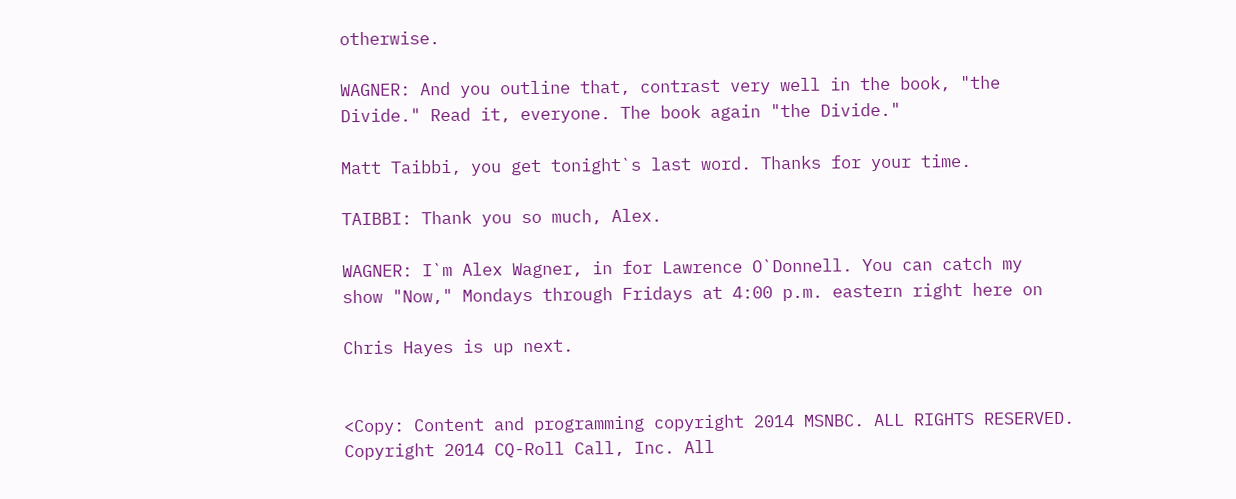otherwise.

WAGNER: And you outline that, contrast very well in the book, "the
Divide." Read it, everyone. The book again "the Divide."

Matt Taibbi, you get tonight`s last word. Thanks for your time.

TAIBBI: Thank you so much, Alex.

WAGNER: I`m Alex Wagner, in for Lawrence O`Donnell. You can catch my
show "Now," Mondays through Fridays at 4:00 p.m. eastern right here on

Chris Hayes is up next.


<Copy: Content and programming copyright 2014 MSNBC. ALL RIGHTS RESERVED.
Copyright 2014 CQ-Roll Call, Inc. All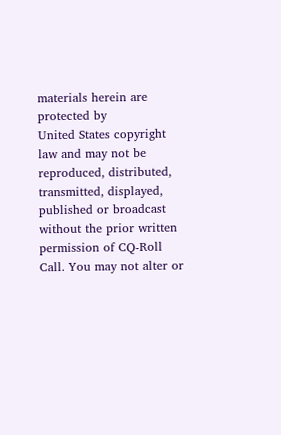materials herein are protected by
United States copyright law and may not be reproduced, distributed,
transmitted, displayed, published or broadcast without the prior written
permission of CQ-Roll Call. You may not alter or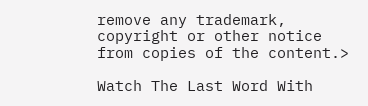remove any trademark,
copyright or other notice from copies of the content.>

Watch The Last Word With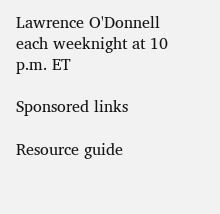Lawrence O'Donnell each weeknight at 10 p.m. ET

Sponsored links

Resource guide